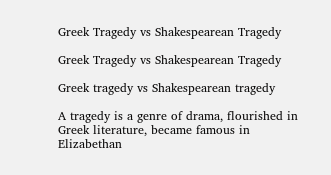Greek Tragedy vs Shakespearean Tragedy

Greek Tragedy vs Shakespearean Tragedy

Greek tragedy vs Shakespearean tragedy

A tragedy is a genre of drama, flourished in Greek literature, became famous in Elizabethan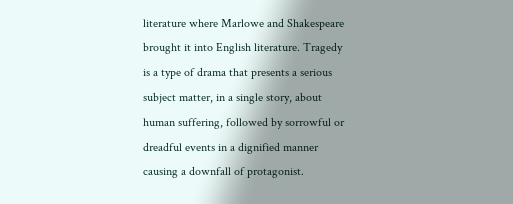literature where Marlowe and Shakespeare brought it into English literature. Tragedy is a type of drama that presents a serious subject matter, in a single story, about human suffering, followed by sorrowful or dreadful events in a dignified manner causing a downfall of protagonist.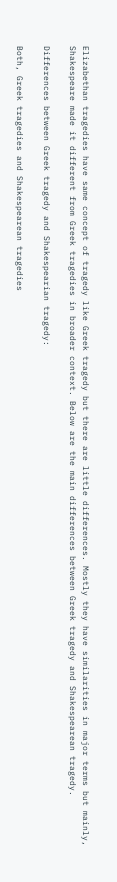Elizabethan tragedies have same concept of tragedy like Greek tragedy but there are little differences. Mostly they have similarities in major terms but mainly, Shakespeare made it different from Greek tragedies in broader context. Below are the main differences between Greek tragedy and Shakespearean tragedy.

Differences between Greek tragedy and Shakespearian tragedy:

Both, Greek tragedies and Shakespearean tragedies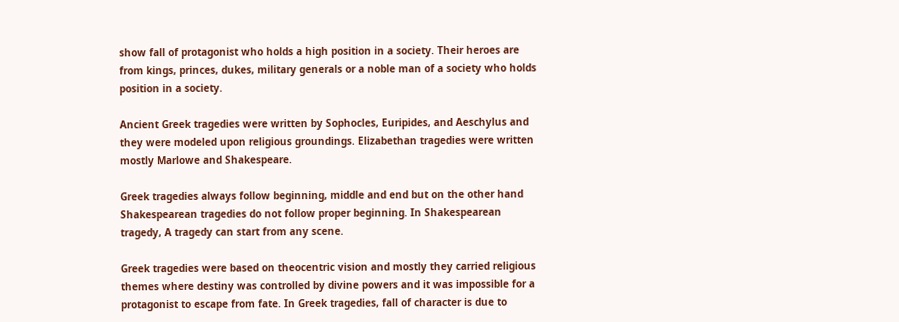show fall of protagonist who holds a high position in a society. Their heroes are from kings, princes, dukes, military generals or a noble man of a society who holds position in a society.

Ancient Greek tragedies were written by Sophocles, Euripides, and Aeschylus and they were modeled upon religious groundings. Elizabethan tragedies were written mostly Marlowe and Shakespeare.

Greek tragedies always follow beginning, middle and end but on the other hand Shakespearean tragedies do not follow proper beginning. In Shakespearean tragedy, A tragedy can start from any scene.

Greek tragedies were based on theocentric vision and mostly they carried religious themes where destiny was controlled by divine powers and it was impossible for a protagonist to escape from fate. In Greek tragedies, fall of character is due to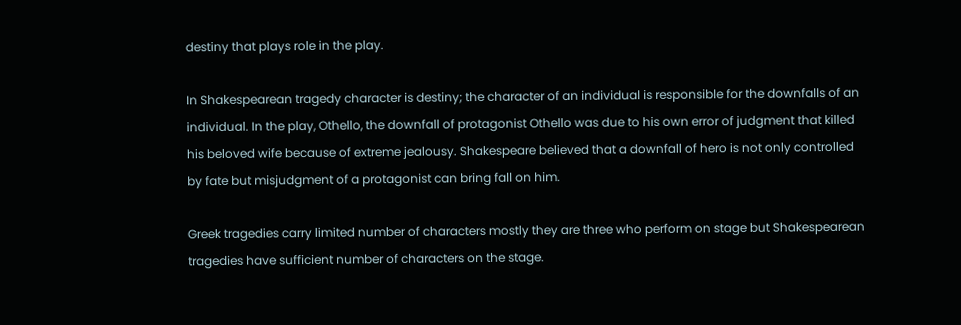destiny that plays role in the play.

In Shakespearean tragedy character is destiny; the character of an individual is responsible for the downfalls of an individual. In the play, Othello, the downfall of protagonist Othello was due to his own error of judgment that killed his beloved wife because of extreme jealousy. Shakespeare believed that a downfall of hero is not only controlled by fate but misjudgment of a protagonist can bring fall on him.

Greek tragedies carry limited number of characters mostly they are three who perform on stage but Shakespearean tragedies have sufficient number of characters on the stage.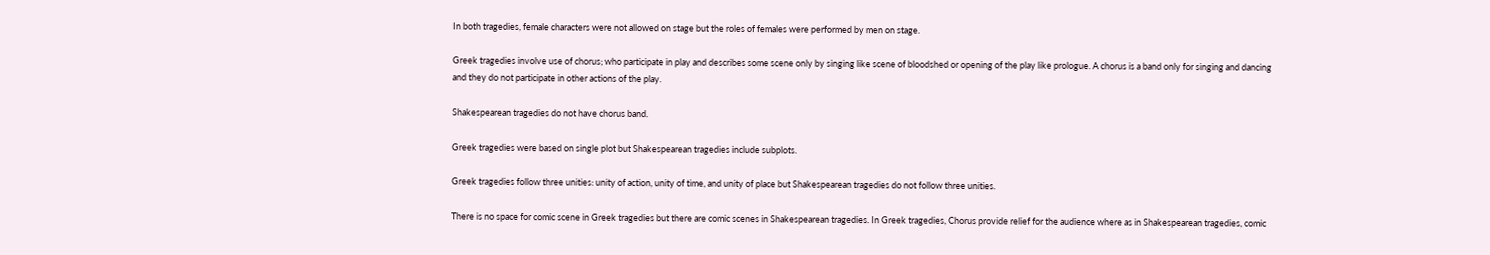In both tragedies, female characters were not allowed on stage but the roles of females were performed by men on stage.

Greek tragedies involve use of chorus; who participate in play and describes some scene only by singing like scene of bloodshed or opening of the play like prologue. A chorus is a band only for singing and dancing and they do not participate in other actions of the play.

Shakespearean tragedies do not have chorus band.

Greek tragedies were based on single plot but Shakespearean tragedies include subplots.

Greek tragedies follow three unities: unity of action, unity of time, and unity of place but Shakespearean tragedies do not follow three unities.

There is no space for comic scene in Greek tragedies but there are comic scenes in Shakespearean tragedies. In Greek tragedies, Chorus provide relief for the audience where as in Shakespearean tragedies, comic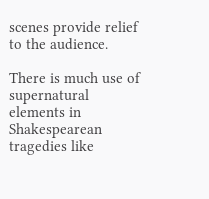scenes provide relief to the audience.

There is much use of supernatural elements in Shakespearean tragedies like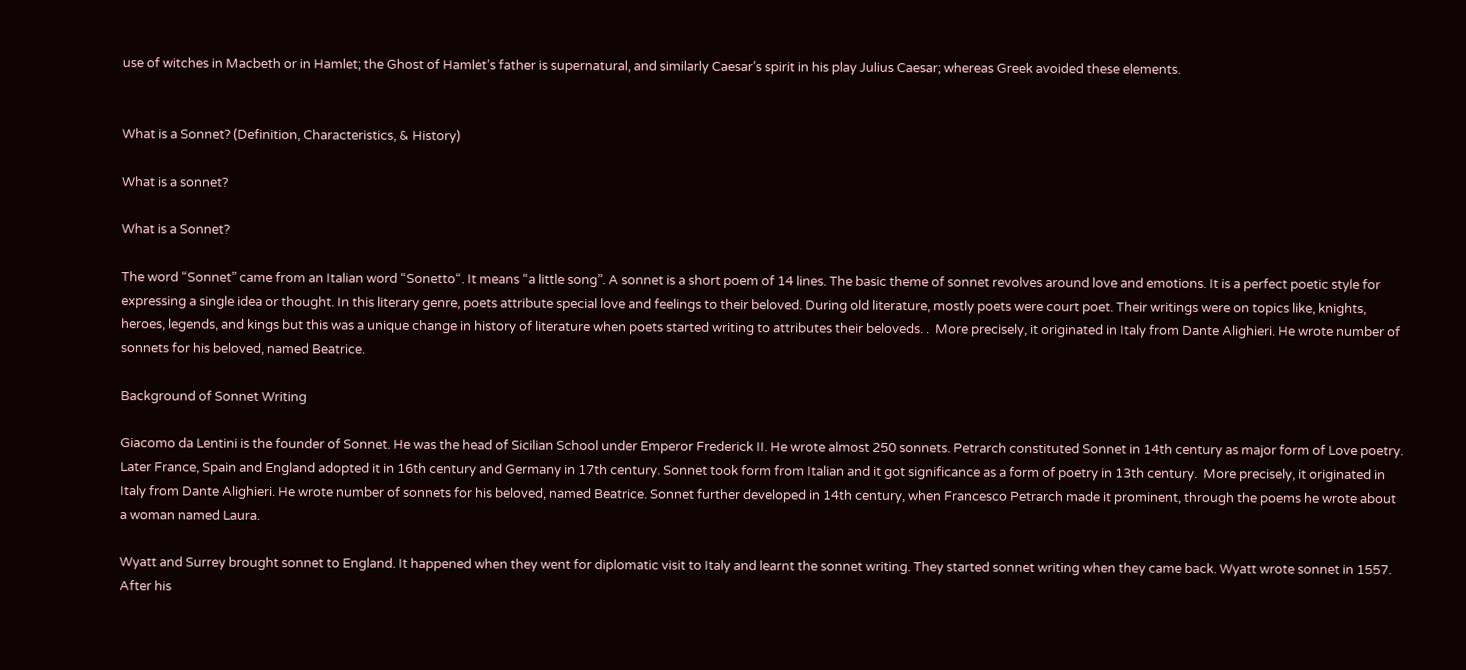use of witches in Macbeth or in Hamlet; the Ghost of Hamlet’s father is supernatural, and similarly Caesar’s spirit in his play Julius Caesar; whereas Greek avoided these elements.


What is a Sonnet? (Definition, Characteristics, & History)

What is a sonnet?

What is a Sonnet?

The word “Sonnet” came from an Italian word “Sonetto“. It means “a little song”. A sonnet is a short poem of 14 lines. The basic theme of sonnet revolves around love and emotions. It is a perfect poetic style for expressing a single idea or thought. In this literary genre, poets attribute special love and feelings to their beloved. During old literature, mostly poets were court poet. Their writings were on topics like, knights, heroes, legends, and kings but this was a unique change in history of literature when poets started writing to attributes their beloveds. .  More precisely, it originated in Italy from Dante Alighieri. He wrote number of sonnets for his beloved, named Beatrice.

Background of Sonnet Writing

Giacomo da Lentini is the founder of Sonnet. He was the head of Sicilian School under Emperor Frederick II. He wrote almost 250 sonnets. Petrarch constituted Sonnet in 14th century as major form of Love poetry. Later France, Spain and England adopted it in 16th century and Germany in 17th century. Sonnet took form from Italian and it got significance as a form of poetry in 13th century.  More precisely, it originated in Italy from Dante Alighieri. He wrote number of sonnets for his beloved, named Beatrice. Sonnet further developed in 14th century, when Francesco Petrarch made it prominent, through the poems he wrote about a woman named Laura.

Wyatt and Surrey brought sonnet to England. It happened when they went for diplomatic visit to Italy and learnt the sonnet writing. They started sonnet writing when they came back. Wyatt wrote sonnet in 1557. After his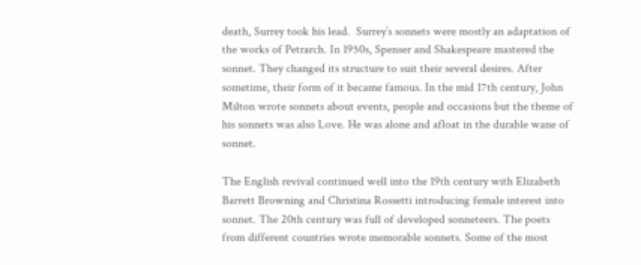death, Surrey took his lead.  Surrey’s sonnets were mostly an adaptation of the works of Petrarch. In 1950s, Spenser and Shakespeare mastered the sonnet. They changed its structure to suit their several desires. After sometime, their form of it became famous. In the mid 17th century, John Milton wrote sonnets about events, people and occasions but the theme of his sonnets was also Love. He was alone and afloat in the durable wane of sonnet.

The English revival continued well into the 19th century with Elizabeth Barrett Browning and Christina Rossetti introducing female interest into sonnet. The 20th century was full of developed sonneteers. The poets from different countries wrote memorable sonnets. Some of the most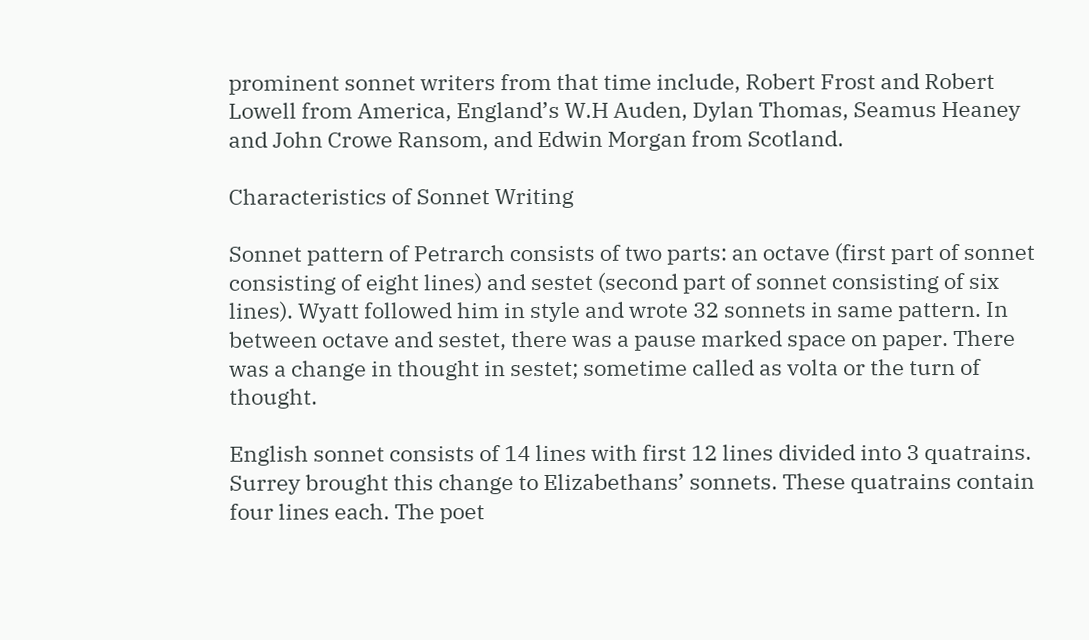prominent sonnet writers from that time include, Robert Frost and Robert Lowell from America, England’s W.H Auden, Dylan Thomas, Seamus Heaney and John Crowe Ransom, and Edwin Morgan from Scotland.

Characteristics of Sonnet Writing

Sonnet pattern of Petrarch consists of two parts: an octave (first part of sonnet consisting of eight lines) and sestet (second part of sonnet consisting of six lines). Wyatt followed him in style and wrote 32 sonnets in same pattern. In between octave and sestet, there was a pause marked space on paper. There was a change in thought in sestet; sometime called as volta or the turn of thought.

English sonnet consists of 14 lines with first 12 lines divided into 3 quatrains. Surrey brought this change to Elizabethans’ sonnets. These quatrains contain four lines each. The poet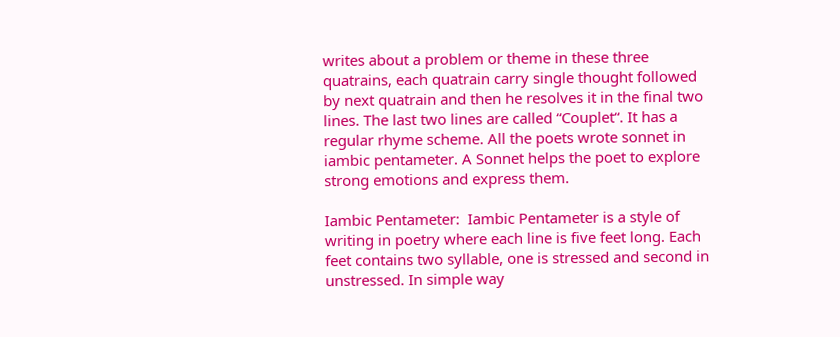writes about a problem or theme in these three quatrains, each quatrain carry single thought followed by next quatrain and then he resolves it in the final two lines. The last two lines are called “Couplet“. It has a regular rhyme scheme. All the poets wrote sonnet in iambic pentameter. A Sonnet helps the poet to explore strong emotions and express them.

Iambic Pentameter:  Iambic Pentameter is a style of writing in poetry where each line is five feet long. Each feet contains two syllable, one is stressed and second in unstressed. In simple way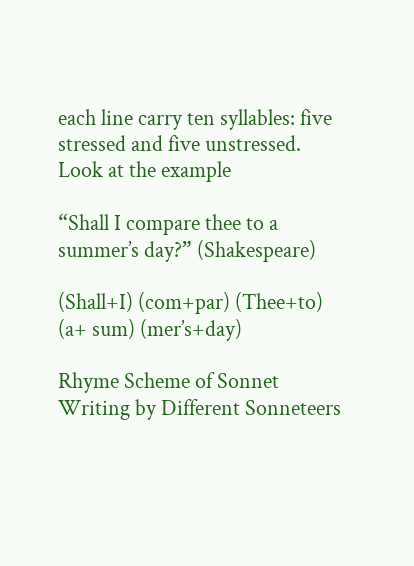each line carry ten syllables: five stressed and five unstressed. Look at the example

“Shall I compare thee to a summer’s day?” (Shakespeare)

(Shall+I) (com+par) (Thee+to) (a+ sum) (mer’s+day)

Rhyme Scheme of Sonnet Writing by Different Sonneteers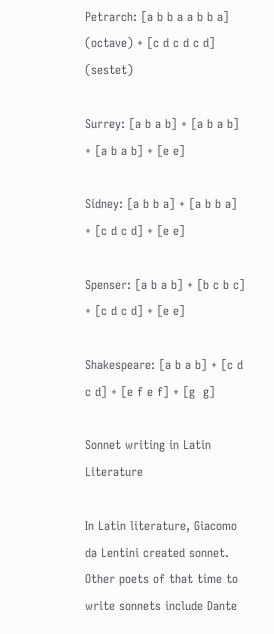Petrarch: [a b b a a b b a] (octave) + [c d c d c d] (sestet)

Surrey: [a b a b] + [a b a b] + [a b a b] + [e e]

Sidney: [a b b a] + [a b b a] + [c d c d] + [e e]

Spenser: [a b a b] + [b c b c] + [c d c d] + [e e]

Shakespeare: [a b a b] + [c d c d] + [e f e f] + [g  g]

Sonnet writing in Latin Literature

In Latin literature, Giacomo da Lentini created sonnet. Other poets of that time to write sonnets include Dante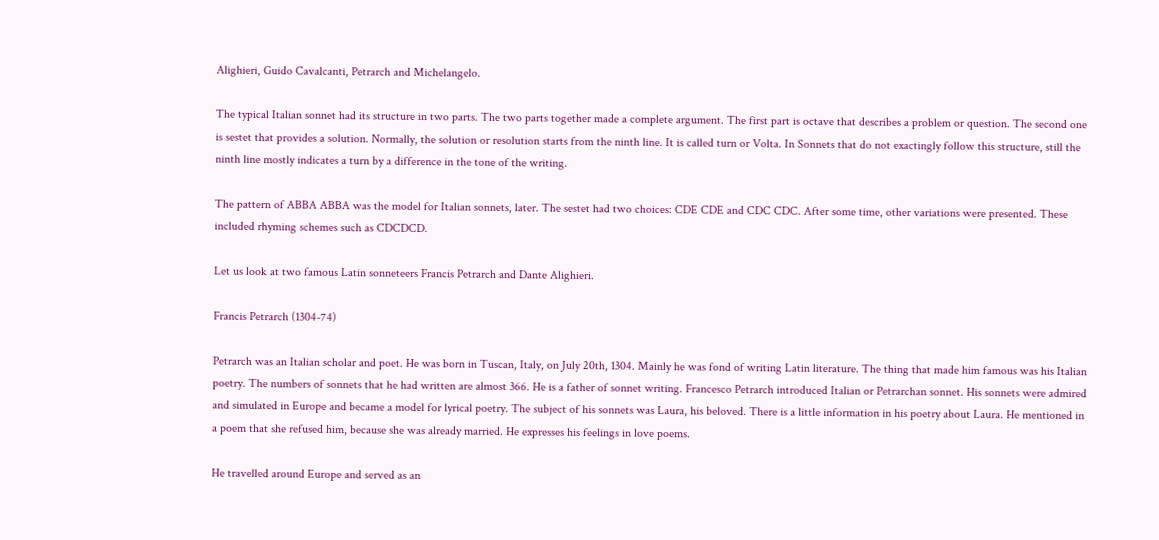Alighieri, Guido Cavalcanti, Petrarch and Michelangelo.

The typical Italian sonnet had its structure in two parts. The two parts together made a complete argument. The first part is octave that describes a problem or question. The second one is sestet that provides a solution. Normally, the solution or resolution starts from the ninth line. It is called turn or Volta. In Sonnets that do not exactingly follow this structure, still the ninth line mostly indicates a turn by a difference in the tone of the writing.

The pattern of ABBA ABBA was the model for Italian sonnets, later. The sestet had two choices: CDE CDE and CDC CDC. After some time, other variations were presented. These included rhyming schemes such as CDCDCD.

Let us look at two famous Latin sonneteers Francis Petrarch and Dante Alighieri.

Francis Petrarch (1304-74)

Petrarch was an Italian scholar and poet. He was born in Tuscan, Italy, on July 20th, 1304. Mainly he was fond of writing Latin literature. The thing that made him famous was his Italian poetry. The numbers of sonnets that he had written are almost 366. He is a father of sonnet writing. Francesco Petrarch introduced Italian or Petrarchan sonnet. His sonnets were admired and simulated in Europe and became a model for lyrical poetry. The subject of his sonnets was Laura, his beloved. There is a little information in his poetry about Laura. He mentioned in a poem that she refused him, because she was already married. He expresses his feelings in love poems.

He travelled around Europe and served as an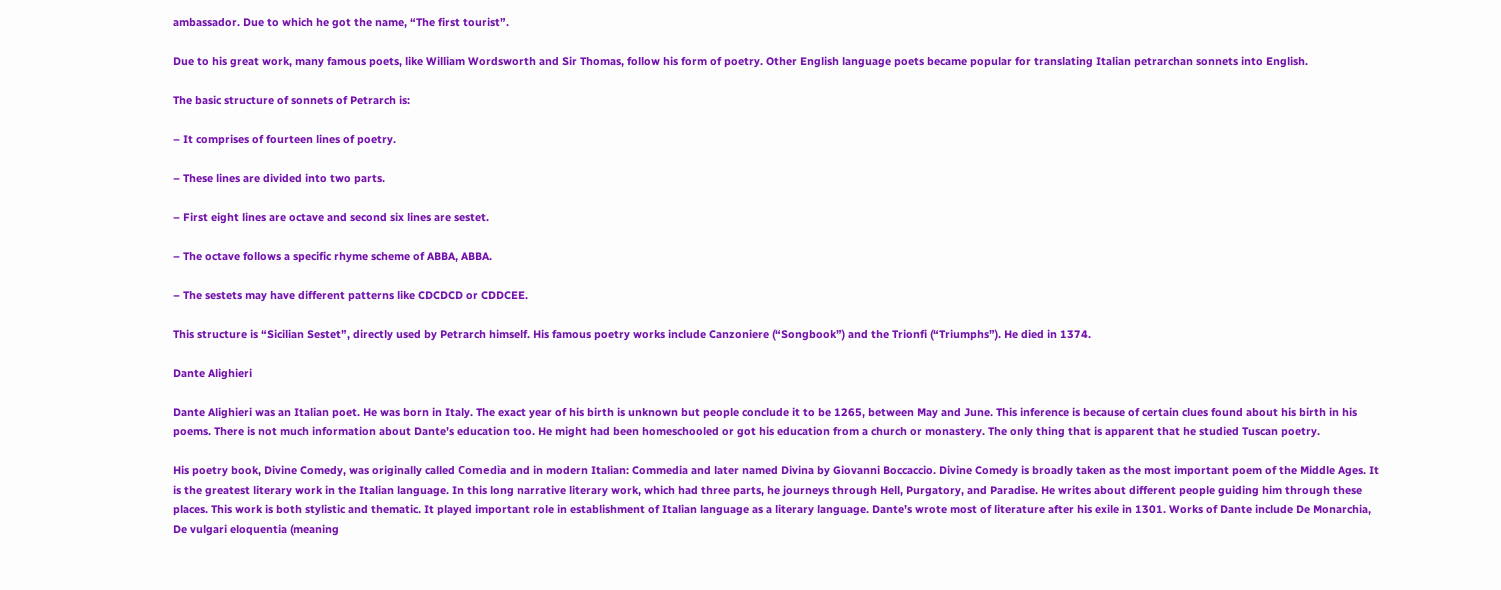ambassador. Due to which he got the name, “The first tourist”.

Due to his great work, many famous poets, like William Wordsworth and Sir Thomas, follow his form of poetry. Other English language poets became popular for translating Italian petrarchan sonnets into English.

The basic structure of sonnets of Petrarch is:

– It comprises of fourteen lines of poetry.

– These lines are divided into two parts.

– First eight lines are octave and second six lines are sestet.

– The octave follows a specific rhyme scheme of ABBA, ABBA.

– The sestets may have different patterns like CDCDCD or CDDCEE.

This structure is “Sicilian Sestet”, directly used by Petrarch himself. His famous poetry works include Canzoniere (“Songbook”) and the Trionfi (“Triumphs”). He died in 1374.

Dante Alighieri

Dante Alighieri was an Italian poet. He was born in Italy. The exact year of his birth is unknown but people conclude it to be 1265, between May and June. This inference is because of certain clues found about his birth in his poems. There is not much information about Dante’s education too. He might had been homeschooled or got his education from a church or monastery. The only thing that is apparent that he studied Tuscan poetry.

His poetry book, Divine Comedy, was originally called Comedìa and in modern Italian: Commedia and later named Divina by Giovanni Boccaccio. Divine Comedy is broadly taken as the most important poem of the Middle Ages. It is the greatest literary work in the Italian language. In this long narrative literary work, which had three parts, he journeys through Hell, Purgatory, and Paradise. He writes about different people guiding him through these places. This work is both stylistic and thematic. It played important role in establishment of Italian language as a literary language. Dante’s wrote most of literature after his exile in 1301. Works of Dante include De Monarchia, De vulgari eloquentia (meaning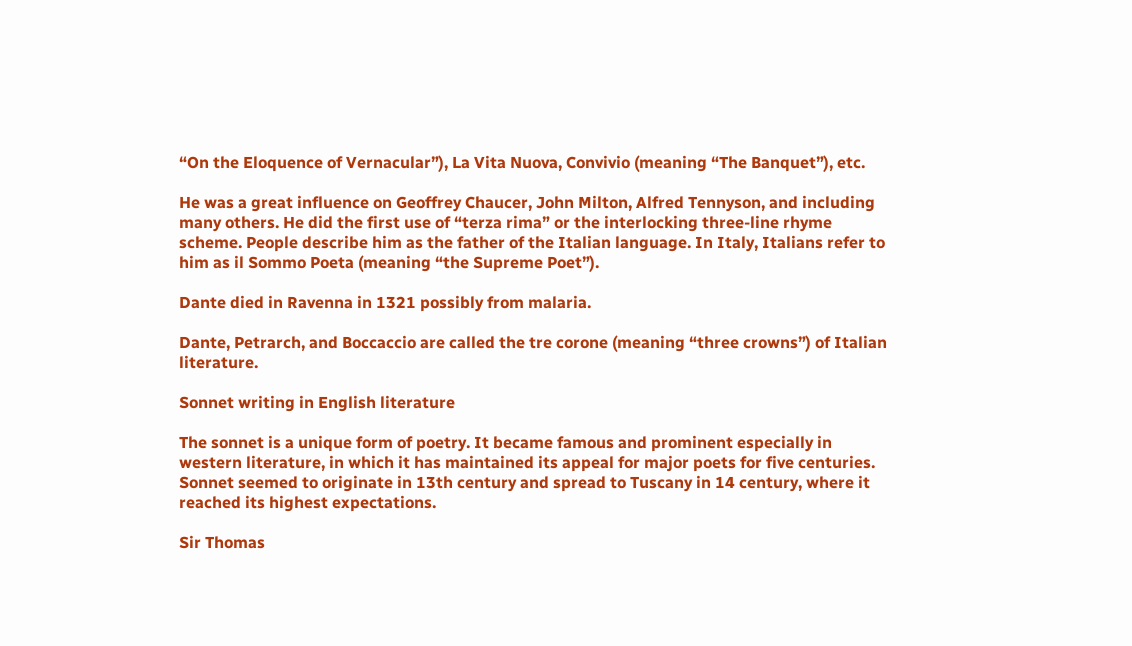“On the Eloquence of Vernacular”), La Vita Nuova, Convivio (meaning “The Banquet”), etc.

He was a great influence on Geoffrey Chaucer, John Milton, Alfred Tennyson, and including many others. He did the first use of “terza rima” or the interlocking three-line rhyme scheme. People describe him as the father of the Italian language. In Italy, Italians refer to him as il Sommo Poeta (meaning “the Supreme Poet”).

Dante died in Ravenna in 1321 possibly from malaria.

Dante, Petrarch, and Boccaccio are called the tre corone (meaning “three crowns”) of Italian literature.

Sonnet writing in English literature

The sonnet is a unique form of poetry. It became famous and prominent especially in western literature, in which it has maintained its appeal for major poets for five centuries. Sonnet seemed to originate in 13th century and spread to Tuscany in 14 century, where it reached its highest expectations.

Sir Thomas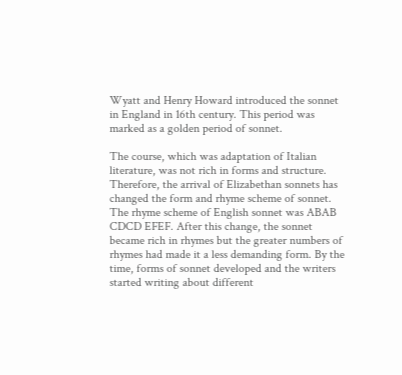Wyatt and Henry Howard introduced the sonnet in England in 16th century. This period was marked as a golden period of sonnet.

The course, which was adaptation of Italian literature, was not rich in forms and structure. Therefore, the arrival of Elizabethan sonnets has changed the form and rhyme scheme of sonnet. The rhyme scheme of English sonnet was ABAB CDCD EFEF. After this change, the sonnet became rich in rhymes but the greater numbers of rhymes had made it a less demanding form. By the time, forms of sonnet developed and the writers started writing about different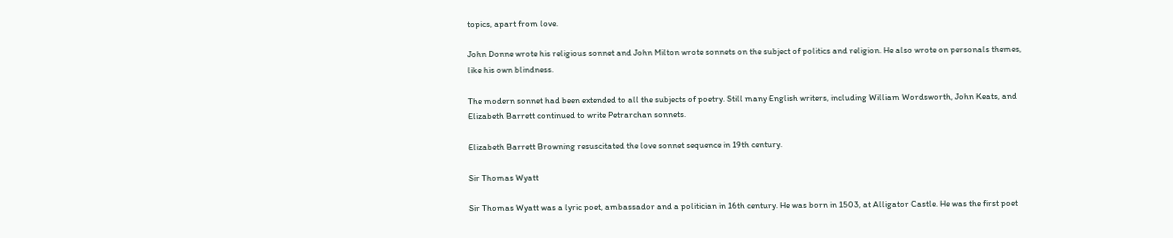topics, apart from love.

John Donne wrote his religious sonnet and John Milton wrote sonnets on the subject of politics and religion. He also wrote on personals themes, like his own blindness.

The modern sonnet had been extended to all the subjects of poetry. Still many English writers, including William Wordsworth, John Keats, and Elizabeth Barrett continued to write Petrarchan sonnets.

Elizabeth Barrett Browning resuscitated the love sonnet sequence in 19th century.

Sir Thomas Wyatt

Sir Thomas Wyatt was a lyric poet, ambassador and a politician in 16th century. He was born in 1503, at Alligator Castle. He was the first poet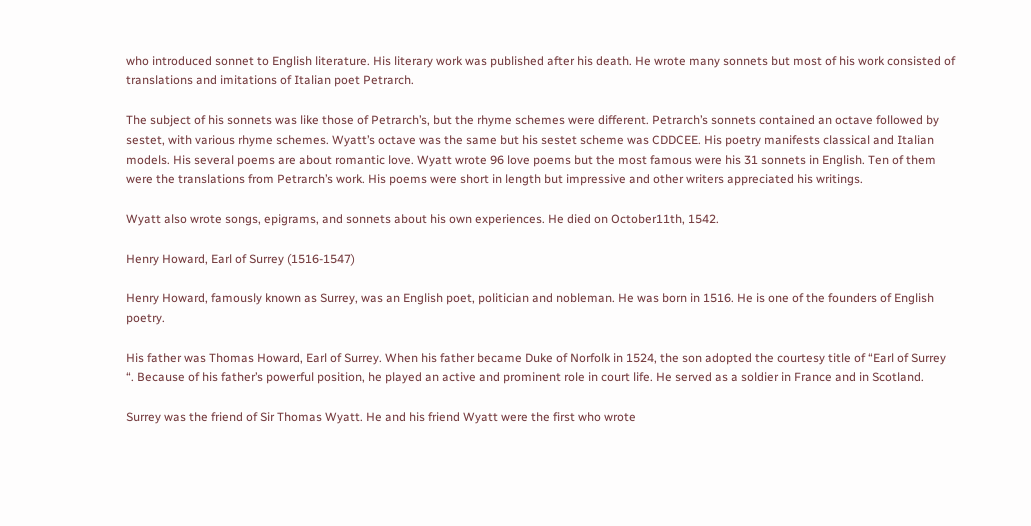who introduced sonnet to English literature. His literary work was published after his death. He wrote many sonnets but most of his work consisted of translations and imitations of Italian poet Petrarch.

The subject of his sonnets was like those of Petrarch’s, but the rhyme schemes were different. Petrarch’s sonnets contained an octave followed by sestet, with various rhyme schemes. Wyatt’s octave was the same but his sestet scheme was CDDCEE. His poetry manifests classical and Italian models. His several poems are about romantic love. Wyatt wrote 96 love poems but the most famous were his 31 sonnets in English. Ten of them were the translations from Petrarch’s work. His poems were short in length but impressive and other writers appreciated his writings.

Wyatt also wrote songs, epigrams, and sonnets about his own experiences. He died on October11th, 1542.

Henry Howard, Earl of Surrey (1516-1547)

Henry Howard, famously known as Surrey, was an English poet, politician and nobleman. He was born in 1516. He is one of the founders of English poetry.

His father was Thomas Howard, Earl of Surrey. When his father became Duke of Norfolk in 1524, the son adopted the courtesy title of “Earl of Surrey “. Because of his father’s powerful position, he played an active and prominent role in court life. He served as a soldier in France and in Scotland.

Surrey was the friend of Sir Thomas Wyatt. He and his friend Wyatt were the first who wrote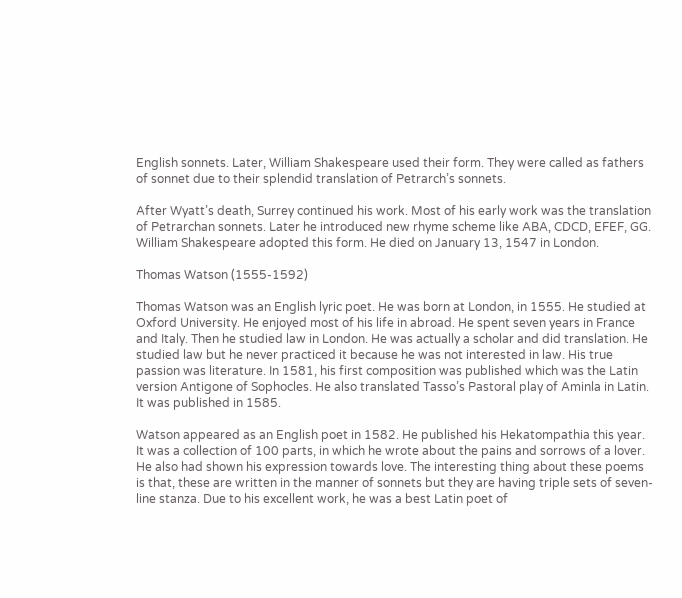English sonnets. Later, William Shakespeare used their form. They were called as fathers of sonnet due to their splendid translation of Petrarch’s sonnets.

After Wyatt’s death, Surrey continued his work. Most of his early work was the translation of Petrarchan sonnets. Later he introduced new rhyme scheme like ABA, CDCD, EFEF, GG.  William Shakespeare adopted this form. He died on January 13, 1547 in London.

Thomas Watson (1555-1592)

Thomas Watson was an English lyric poet. He was born at London, in 1555. He studied at Oxford University. He enjoyed most of his life in abroad. He spent seven years in France and Italy. Then he studied law in London. He was actually a scholar and did translation. He studied law but he never practiced it because he was not interested in law. His true passion was literature. In 1581, his first composition was published which was the Latin version Antigone of Sophocles. He also translated Tasso’s Pastoral play of Aminla in Latin. It was published in 1585.

Watson appeared as an English poet in 1582. He published his Hekatompathia this year. It was a collection of 100 parts, in which he wrote about the pains and sorrows of a lover. He also had shown his expression towards love. The interesting thing about these poems is that, these are written in the manner of sonnets but they are having triple sets of seven-line stanza. Due to his excellent work, he was a best Latin poet of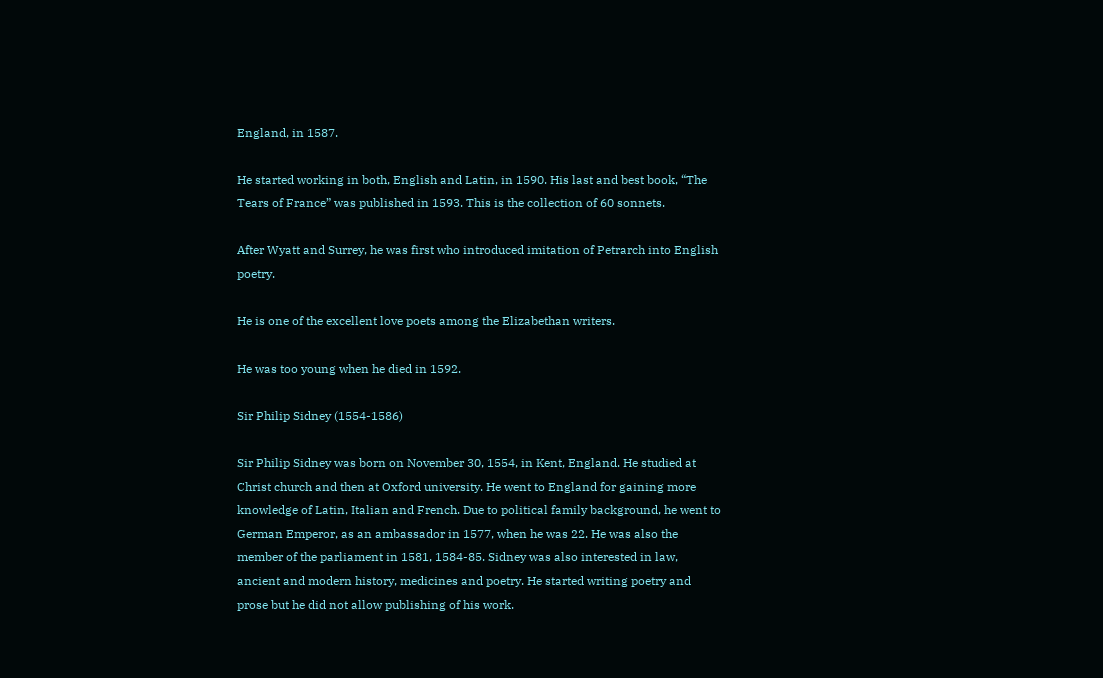England, in 1587.

He started working in both, English and Latin, in 1590. His last and best book, “The Tears of France” was published in 1593. This is the collection of 60 sonnets.

After Wyatt and Surrey, he was first who introduced imitation of Petrarch into English poetry.

He is one of the excellent love poets among the Elizabethan writers.

He was too young when he died in 1592.

Sir Philip Sidney (1554-1586)

Sir Philip Sidney was born on November 30, 1554, in Kent, England. He studied at Christ church and then at Oxford university. He went to England for gaining more knowledge of Latin, Italian and French. Due to political family background, he went to German Emperor, as an ambassador in 1577, when he was 22. He was also the member of the parliament in 1581, 1584-85. Sidney was also interested in law, ancient and modern history, medicines and poetry. He started writing poetry and prose but he did not allow publishing of his work.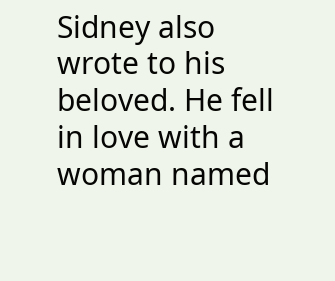Sidney also wrote to his beloved. He fell in love with a woman named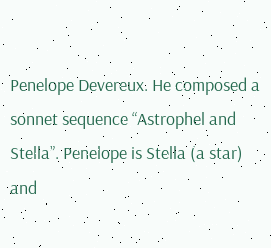Penelope Devereux. He composed a sonnet sequence “Astrophel and Stella”. Penelope is Stella (a star) and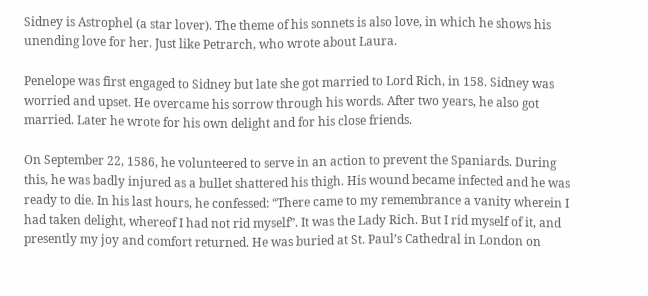Sidney is Astrophel (a star lover). The theme of his sonnets is also love, in which he shows his unending love for her. Just like Petrarch, who wrote about Laura.

Penelope was first engaged to Sidney but late she got married to Lord Rich, in 158. Sidney was worried and upset. He overcame his sorrow through his words. After two years, he also got married. Later he wrote for his own delight and for his close friends.

On September 22, 1586, he volunteered to serve in an action to prevent the Spaniards. During this, he was badly injured as a bullet shattered his thigh. His wound became infected and he was ready to die. In his last hours, he confessed: “There came to my remembrance a vanity wherein I had taken delight, whereof I had not rid myself”. It was the Lady Rich. But I rid myself of it, and presently my joy and comfort returned. He was buried at St. Paul’s Cathedral in London on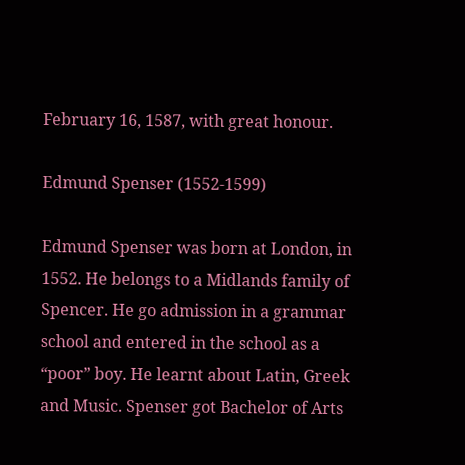February 16, 1587, with great honour.

Edmund Spenser (1552-1599)

Edmund Spenser was born at London, in 1552. He belongs to a Midlands family of Spencer. He go admission in a grammar school and entered in the school as a “poor” boy. He learnt about Latin, Greek and Music. Spenser got Bachelor of Arts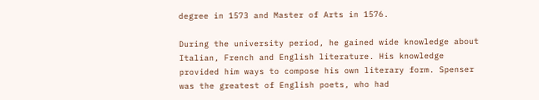degree in 1573 and Master of Arts in 1576.

During the university period, he gained wide knowledge about Italian, French and English literature. His knowledge provided him ways to compose his own literary form. Spenser was the greatest of English poets, who had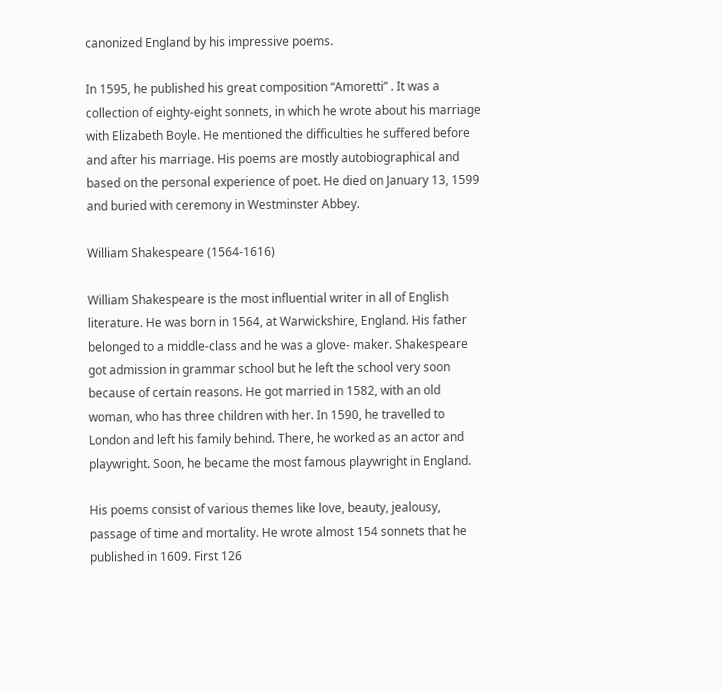canonized England by his impressive poems.

In 1595, he published his great composition “Amoretti” . It was a collection of eighty-eight sonnets, in which he wrote about his marriage with Elizabeth Boyle. He mentioned the difficulties he suffered before and after his marriage. His poems are mostly autobiographical and based on the personal experience of poet. He died on January 13, 1599 and buried with ceremony in Westminster Abbey.

William Shakespeare (1564-1616)

William Shakespeare is the most influential writer in all of English literature. He was born in 1564, at Warwickshire, England. His father belonged to a middle-class and he was a glove- maker. Shakespeare got admission in grammar school but he left the school very soon because of certain reasons. He got married in 1582, with an old woman, who has three children with her. In 1590, he travelled to London and left his family behind. There, he worked as an actor and playwright. Soon, he became the most famous playwright in England.

His poems consist of various themes like love, beauty, jealousy, passage of time and mortality. He wrote almost 154 sonnets that he published in 1609. First 126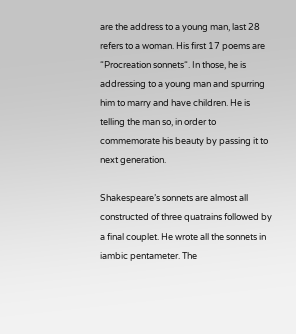are the address to a young man, last 28 refers to a woman. His first 17 poems are “Procreation sonnets“. In those, he is addressing to a young man and spurring him to marry and have children. He is telling the man so, in order to commemorate his beauty by passing it to next generation.

Shakespeare’s sonnets are almost all constructed of three quatrains followed by a final couplet. He wrote all the sonnets in iambic pentameter. The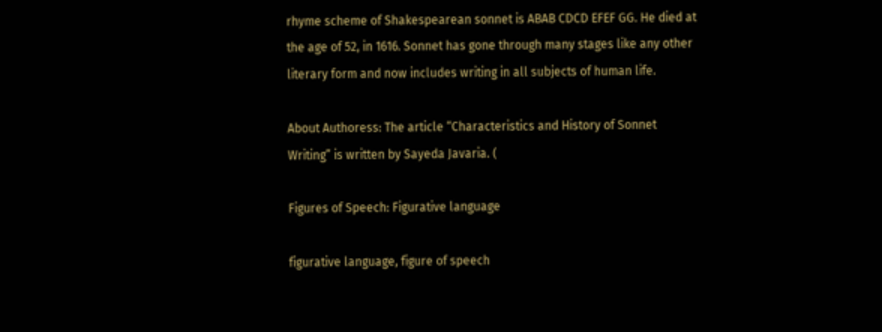rhyme scheme of Shakespearean sonnet is ABAB CDCD EFEF GG. He died at the age of 52, in 1616. Sonnet has gone through many stages like any other literary form and now includes writing in all subjects of human life.

About Authoress: The article “Characteristics and History of Sonnet Writing” is written by Sayeda Javaria. (

Figures of Speech: Figurative language

figurative language, figure of speech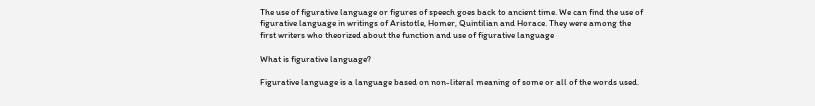The use of figurative language or figures of speech goes back to ancient time. We can find the use of figurative language in writings of Aristotle, Homer, Quintilian and Horace. They were among the first writers who theorized about the function and use of figurative language

What is figurative language?

Figurative language is a language based on non-literal meaning of some or all of the words used.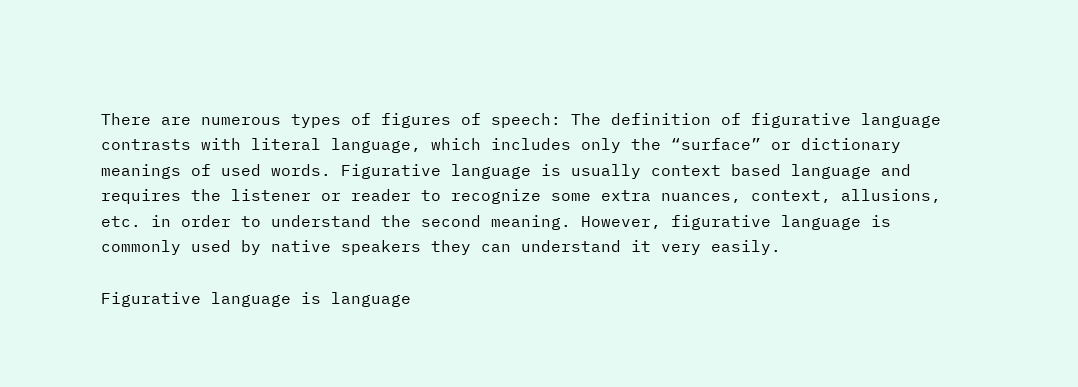There are numerous types of figures of speech: The definition of figurative language contrasts with literal language, which includes only the “surface” or dictionary meanings of used words. Figurative language is usually context based language and requires the listener or reader to recognize some extra nuances, context, allusions, etc. in order to understand the second meaning. However, figurative language is commonly used by native speakers they can understand it very easily.

Figurative language is language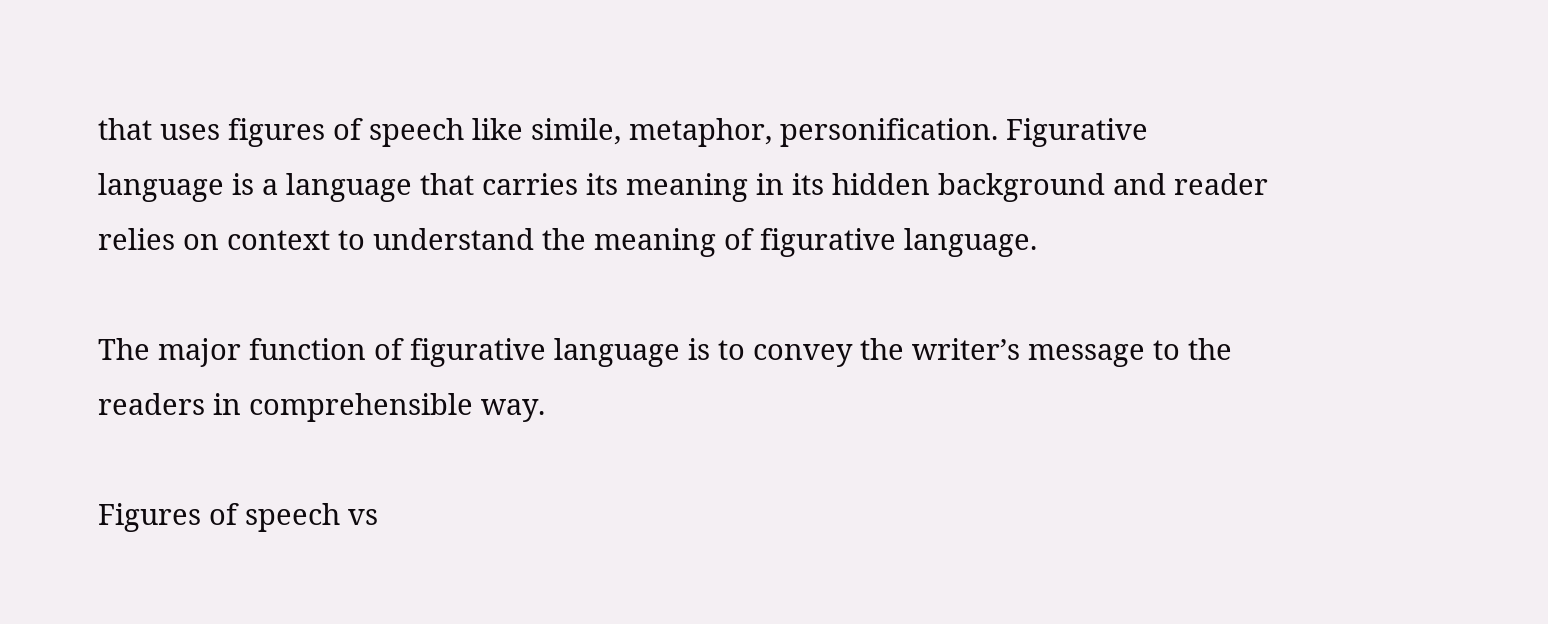that uses figures of speech like simile, metaphor, personification. Figurative language is a language that carries its meaning in its hidden background and reader relies on context to understand the meaning of figurative language.

The major function of figurative language is to convey the writer’s message to the readers in comprehensible way.

Figures of speech vs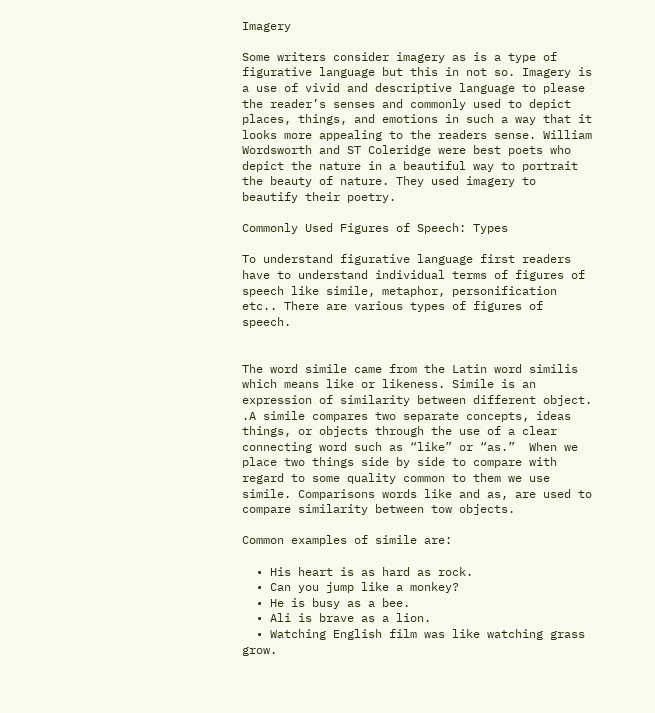Imagery

Some writers consider imagery as is a type of figurative language but this in not so. Imagery is a use of vivid and descriptive language to please the reader’s senses and commonly used to depict places, things, and emotions in such a way that it looks more appealing to the readers sense. William Wordsworth and ST Coleridge were best poets who depict the nature in a beautiful way to portrait the beauty of nature. They used imagery to beautify their poetry.

Commonly Used Figures of Speech: Types

To understand figurative language first readers have to understand individual terms of figures of speech like simile, metaphor, personification etc.. There are various types of figures of speech.


The word simile came from the Latin word similis which means like or likeness. Simile is an expression of similarity between different object. .A simile compares two separate concepts, ideas things, or objects through the use of a clear connecting word such as “like” or “as.”  When we place two things side by side to compare with regard to some quality common to them we use simile. Comparisons words like and as, are used to compare similarity between tow objects.

Common examples of simile are:

  • His heart is as hard as rock.
  • Can you jump like a monkey?
  • He is busy as a bee.
  • Ali is brave as a lion.
  • Watching English film was like watching grass grow.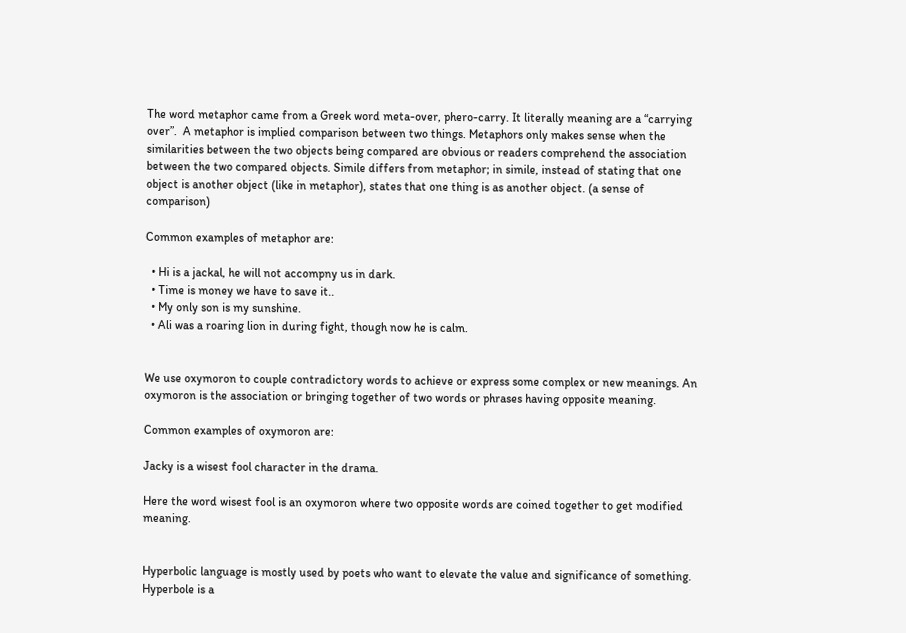The word metaphor came from a Greek word meta-over, phero-carry. It literally meaning are a “carrying over”.  A metaphor is implied comparison between two things. Metaphors only makes sense when the similarities between the two objects being compared are obvious or readers comprehend the association between the two compared objects. Simile differs from metaphor; in simile, instead of stating that one object is another object (like in metaphor), states that one thing is as another object. (a sense of comparison)

Common examples of metaphor are:

  • Hi is a jackal, he will not accompny us in dark.
  • Time is money we have to save it..
  • My only son is my sunshine.
  • Ali was a roaring lion in during fight, though now he is calm.


We use oxymoron to couple contradictory words to achieve or express some complex or new meanings. An oxymoron is the association or bringing together of two words or phrases having opposite meaning.

Common examples of oxymoron are:

Jacky is a wisest fool character in the drama.

Here the word wisest fool is an oxymoron where two opposite words are coined together to get modified meaning.


Hyperbolic language is mostly used by poets who want to elevate the value and significance of something. Hyperbole is a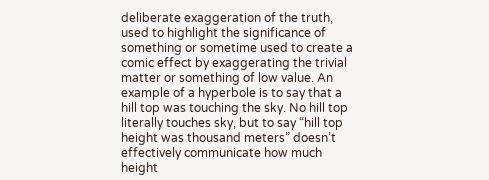deliberate exaggeration of the truth, used to highlight the significance of something or sometime used to create a comic effect by exaggerating the trivial matter or something of low value. An example of a hyperbole is to say that a hill top was touching the sky. No hill top literally touches sky, but to say “hill top height was thousand meters” doesn’t effectively communicate how much height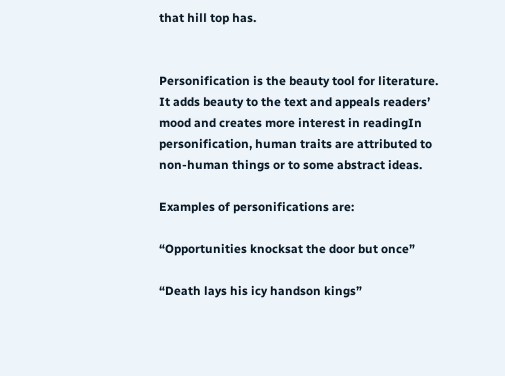that hill top has.


Personification is the beauty tool for literature. It adds beauty to the text and appeals readers’ mood and creates more interest in readingIn personification, human traits are attributed to non-human things or to some abstract ideas.

Examples of personifications are:

“Opportunities knocksat the door but once”

“Death lays his icy handson kings”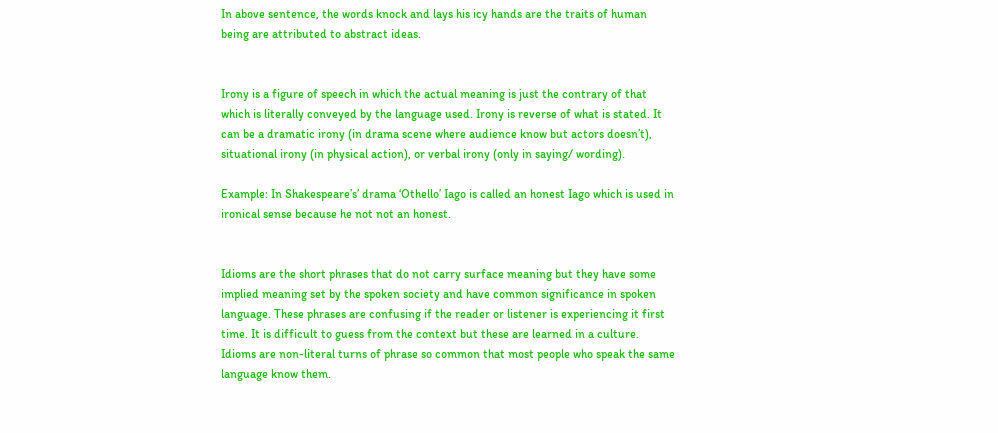In above sentence, the words knock and lays his icy hands are the traits of human being are attributed to abstract ideas.


Irony is a figure of speech in which the actual meaning is just the contrary of that which is literally conveyed by the language used. Irony is reverse of what is stated. It can be a dramatic irony (in drama scene where audience know but actors doesn’t), situational irony (in physical action), or verbal irony (only in saying/ wording).

Example: In Shakespeare’s’ drama ‘Othello’ Iago is called an honest Iago which is used in ironical sense because he not not an honest.


Idioms are the short phrases that do not carry surface meaning but they have some implied meaning set by the spoken society and have common significance in spoken language. These phrases are confusing if the reader or listener is experiencing it first time. It is difficult to guess from the context but these are learned in a culture. Idioms are non-literal turns of phrase so common that most people who speak the same language know them.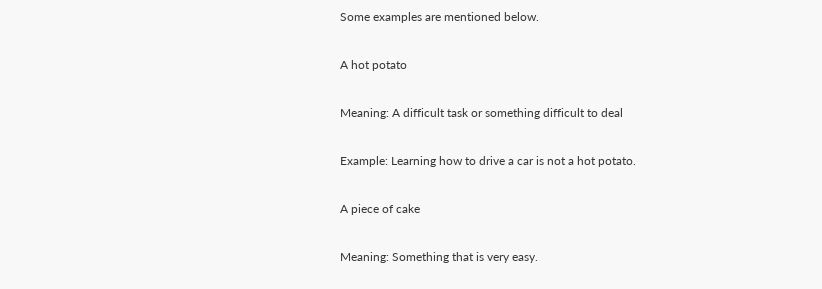Some examples are mentioned below.

A hot potato

Meaning: A difficult task or something difficult to deal

Example: Learning how to drive a car is not a hot potato.

A piece of cake

Meaning: Something that is very easy.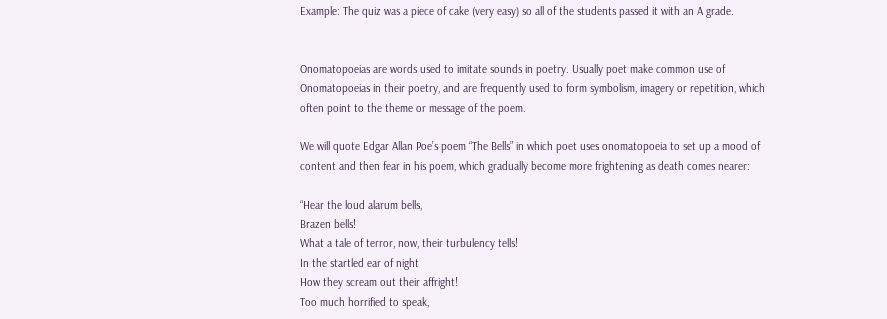Example: The quiz was a piece of cake (very easy) so all of the students passed it with an A grade.


Onomatopoeias are words used to imitate sounds in poetry. Usually poet make common use of Onomatopoeias in their poetry, and are frequently used to form symbolism, imagery or repetition, which often point to the theme or message of the poem.

We will quote Edgar Allan Poe’s poem “The Bells” in which poet uses onomatopoeia to set up a mood of content and then fear in his poem, which gradually become more frightening as death comes nearer:

“Hear the loud alarum bells,
Brazen bells!
What a tale of terror, now, their turbulency tells!
In the startled ear of night
How they scream out their affright!
Too much horrified to speak,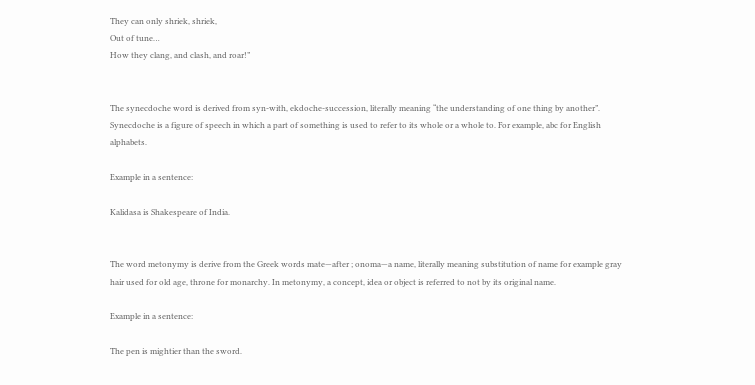They can only shriek, shriek,
Out of tune…
How they clang, and clash, and roar!”


The synecdoche word is derived from syn-with, ekdoche-succession, literally meaning “the understanding of one thing by another”. Synecdoche is a figure of speech in which a part of something is used to refer to its whole or a whole to. For example, abc for English alphabets.

Example in a sentence:

Kalidasa is Shakespeare of India.


The word metonymy is derive from the Greek words mate—after ; onoma—a name, literally meaning substitution of name for example gray hair used for old age, throne for monarchy. In metonymy, a concept, idea or object is referred to not by its original name.

Example in a sentence:

The pen is mightier than the sword.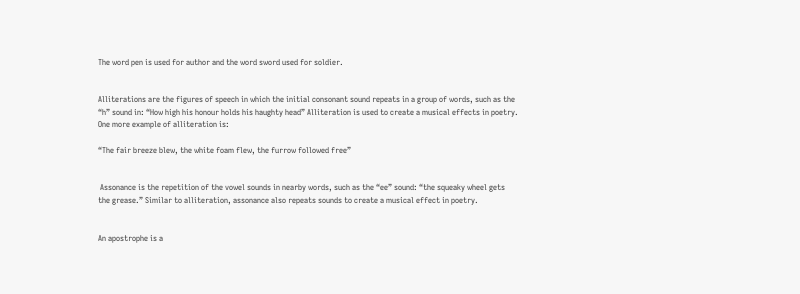The word pen is used for author and the word sword used for soldier.


Alliterations are the figures of speech in which the initial consonant sound repeats in a group of words, such as the “h” sound in: “How high his honour holds his haughty head” Alliteration is used to create a musical effects in poetry. One more example of alliteration is:

“The fair breeze blew, the white foam flew, the furrow followed free”


 Assonance is the repetition of the vowel sounds in nearby words, such as the “ee” sound: “the squeaky wheel gets the grease.” Similar to alliteration, assonance also repeats sounds to create a musical effect in poetry.


An apostrophe is a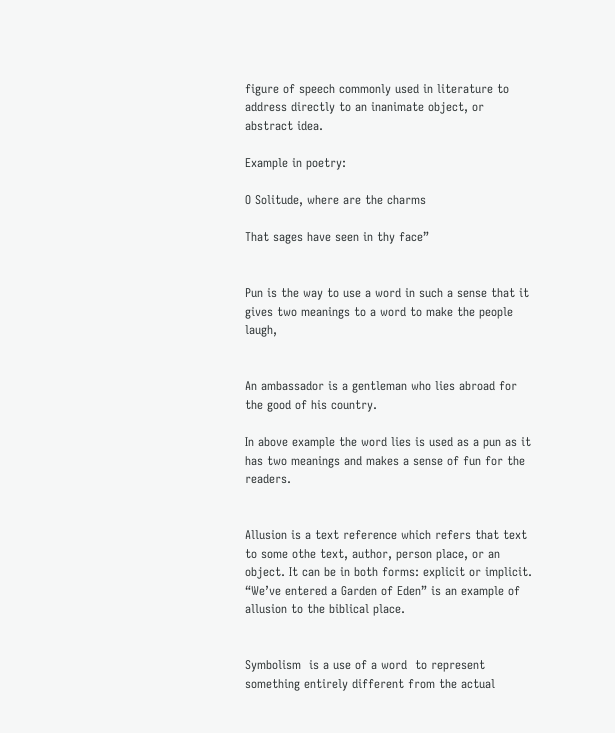figure of speech commonly used in literature to address directly to an inanimate object, or abstract idea.

Example in poetry:

O Solitude, where are the charms

That sages have seen in thy face”


Pun is the way to use a word in such a sense that it gives two meanings to a word to make the people laugh,


An ambassador is a gentleman who lies abroad for the good of his country.

In above example the word lies is used as a pun as it has two meanings and makes a sense of fun for the readers.


Allusion is a text reference which refers that text to some othe text, author, person place, or an object. It can be in both forms: explicit or implicit. “We’ve entered a Garden of Eden” is an example of allusion to the biblical place.


Symbolism  is a use of a word  to represent something entirely different from the actual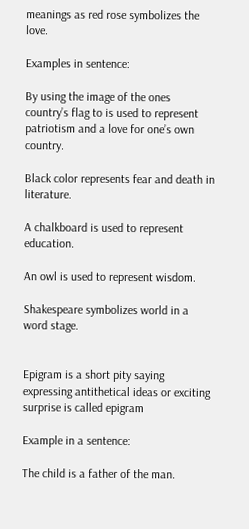meanings as red rose symbolizes the love.

Examples in sentence:

By using the image of the ones country’s flag to is used to represent patriotism and a love for one’s own country.

Black color represents fear and death in literature.

A chalkboard is used to represent education.

An owl is used to represent wisdom.

Shakespeare symbolizes world in a word stage.


Epigram is a short pity saying expressing antithetical ideas or exciting surprise is called epigram

Example in a sentence:

The child is a father of the man.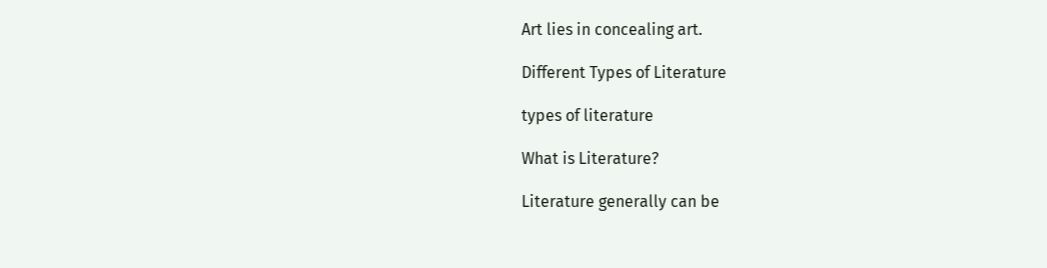Art lies in concealing art.

Different Types of Literature

types of literature

What is Literature?

Literature generally can be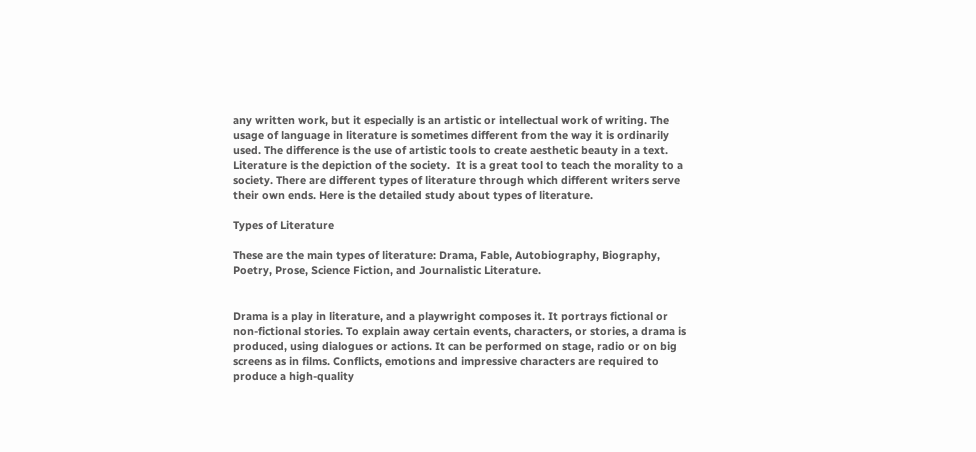any written work, but it especially is an artistic or intellectual work of writing. The usage of language in literature is sometimes different from the way it is ordinarily used. The difference is the use of artistic tools to create aesthetic beauty in a text. Literature is the depiction of the society.  It is a great tool to teach the morality to a society. There are different types of literature through which different writers serve their own ends. Here is the detailed study about types of literature.

Types of Literature

These are the main types of literature: Drama, Fable, Autobiography, Biography, Poetry, Prose, Science Fiction, and Journalistic Literature.


Drama is a play in literature, and a playwright composes it. It portrays fictional or non-fictional stories. To explain away certain events, characters, or stories, a drama is produced, using dialogues or actions. It can be performed on stage, radio or on big screens as in films. Conflicts, emotions and impressive characters are required to produce a high-quality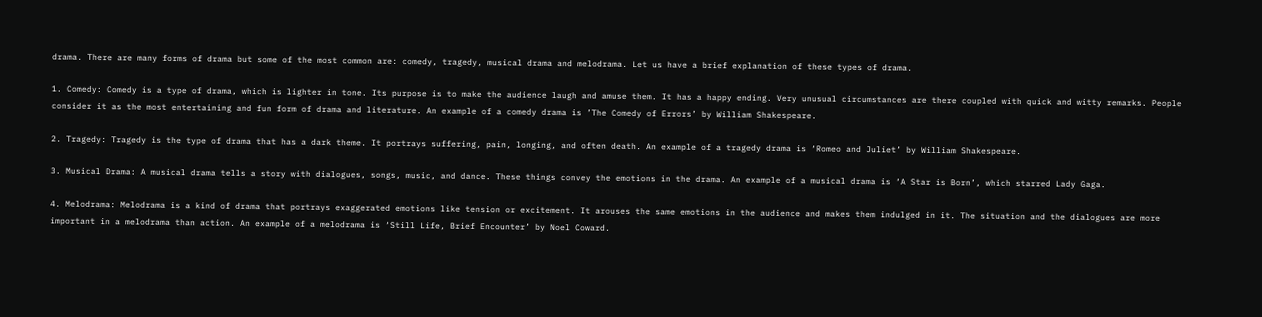drama. There are many forms of drama but some of the most common are: comedy, tragedy, musical drama and melodrama. Let us have a brief explanation of these types of drama.

1. Comedy: Comedy is a type of drama, which is lighter in tone. Its purpose is to make the audience laugh and amuse them. It has a happy ending. Very unusual circumstances are there coupled with quick and witty remarks. People consider it as the most entertaining and fun form of drama and literature. An example of a comedy drama is ’The Comedy of Errors’ by William Shakespeare.

2. Tragedy: Tragedy is the type of drama that has a dark theme. It portrays suffering, pain, longing, and often death. An example of a tragedy drama is ‘Romeo and Juliet’ by William Shakespeare.

3. Musical Drama: A musical drama tells a story with dialogues, songs, music, and dance. These things convey the emotions in the drama. An example of a musical drama is ‘A Star is Born’, which starred Lady Gaga.

4. Melodrama: Melodrama is a kind of drama that portrays exaggerated emotions like tension or excitement. It arouses the same emotions in the audience and makes them indulged in it. The situation and the dialogues are more important in a melodrama than action. An example of a melodrama is ‘Still Life, Brief Encounter’ by Noel Coward.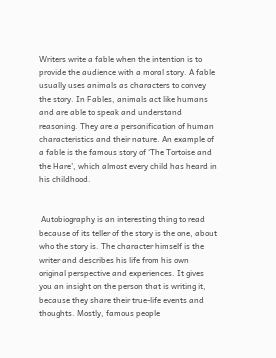Writers write a fable when the intention is to provide the audience with a moral story. A fable usually uses animals as characters to convey the story. In Fables, animals act like humans and are able to speak and understand reasoning. They are a personification of human characteristics and their nature. An example of a fable is the famous story of ‘The Tortoise and the Hare’, which almost every child has heard in his childhood.


 Autobiography is an interesting thing to read because of its teller of the story is the one, about who the story is. The character himself is the writer and describes his life from his own original perspective and experiences. It gives you an insight on the person that is writing it, because they share their true-life events and thoughts. Mostly, famous people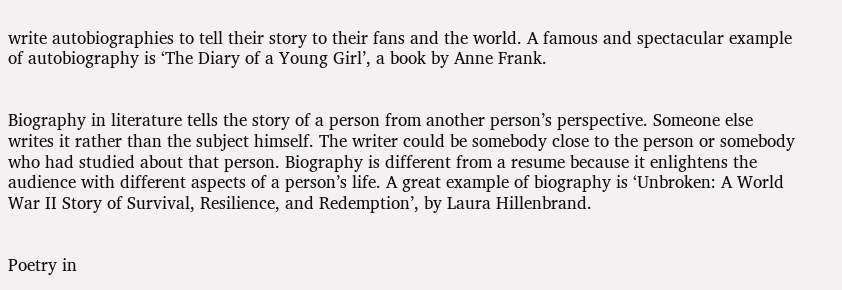write autobiographies to tell their story to their fans and the world. A famous and spectacular example of autobiography is ‘The Diary of a Young Girl’, a book by Anne Frank.


Biography in literature tells the story of a person from another person’s perspective. Someone else writes it rather than the subject himself. The writer could be somebody close to the person or somebody who had studied about that person. Biography is different from a resume because it enlightens the audience with different aspects of a person’s life. A great example of biography is ‘Unbroken: A World War II Story of Survival, Resilience, and Redemption’, by Laura Hillenbrand.


Poetry in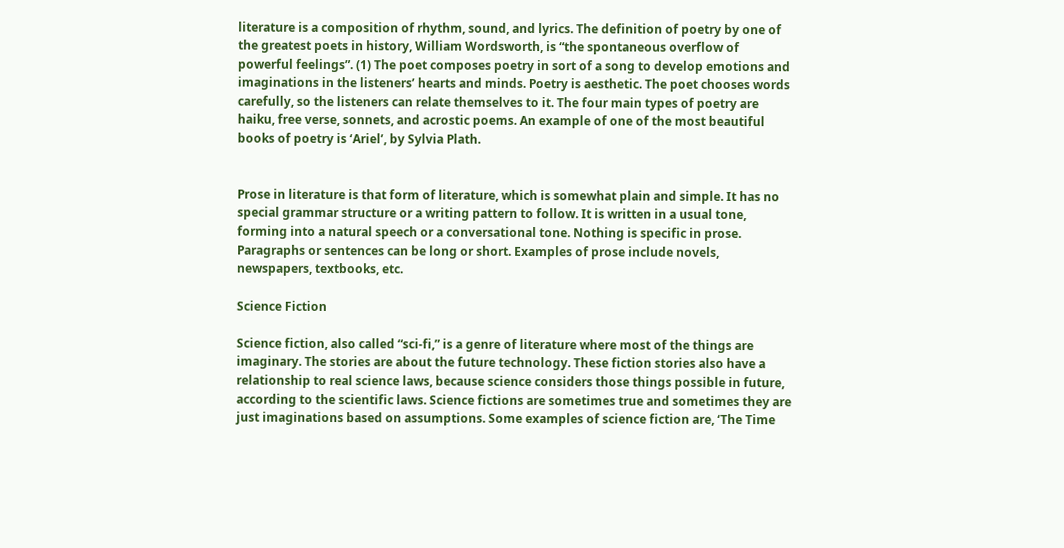literature is a composition of rhythm, sound, and lyrics. The definition of poetry by one of the greatest poets in history, William Wordsworth, is “the spontaneous overflow of powerful feelings”. (1) The poet composes poetry in sort of a song to develop emotions and imaginations in the listeners’ hearts and minds. Poetry is aesthetic. The poet chooses words carefully, so the listeners can relate themselves to it. The four main types of poetry are haiku, free verse, sonnets, and acrostic poems. An example of one of the most beautiful books of poetry is ‘Ariel’, by Sylvia Plath.


Prose in literature is that form of literature, which is somewhat plain and simple. It has no special grammar structure or a writing pattern to follow. It is written in a usual tone, forming into a natural speech or a conversational tone. Nothing is specific in prose. Paragraphs or sentences can be long or short. Examples of prose include novels, newspapers, textbooks, etc.

Science Fiction

Science fiction, also called “sci-fi,” is a genre of literature where most of the things are imaginary. The stories are about the future technology. These fiction stories also have a relationship to real science laws, because science considers those things possible in future, according to the scientific laws. Science fictions are sometimes true and sometimes they are just imaginations based on assumptions. Some examples of science fiction are, ‘The Time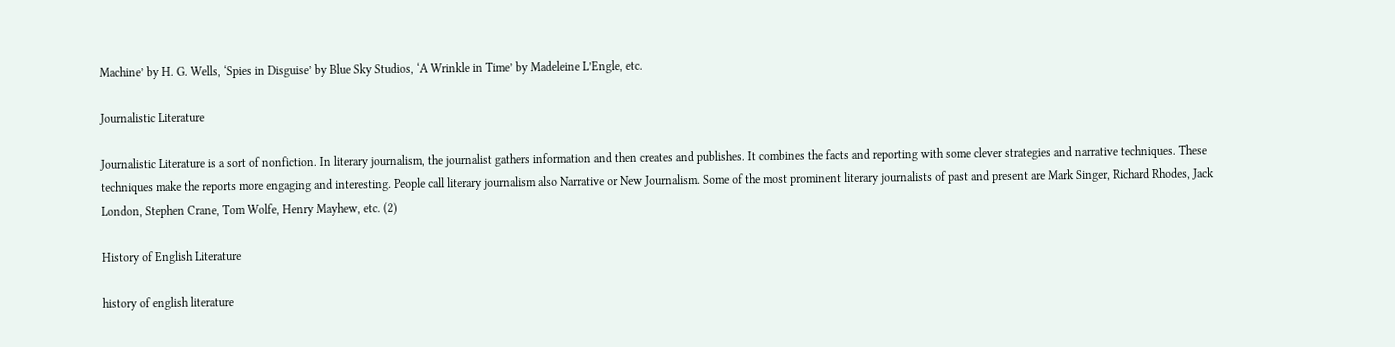Machine’ by H. G. Wells, ‘Spies in Disguise’ by Blue Sky Studios, ‘A Wrinkle in Time’ by Madeleine L’Engle, etc.

Journalistic Literature

Journalistic Literature is a sort of nonfiction. In literary journalism, the journalist gathers information and then creates and publishes. It combines the facts and reporting with some clever strategies and narrative techniques. These techniques make the reports more engaging and interesting. People call literary journalism also Narrative or New Journalism. Some of the most prominent literary journalists of past and present are Mark Singer, Richard Rhodes, Jack London, Stephen Crane, Tom Wolfe, Henry Mayhew, etc. (2)

History of English Literature

history of english literature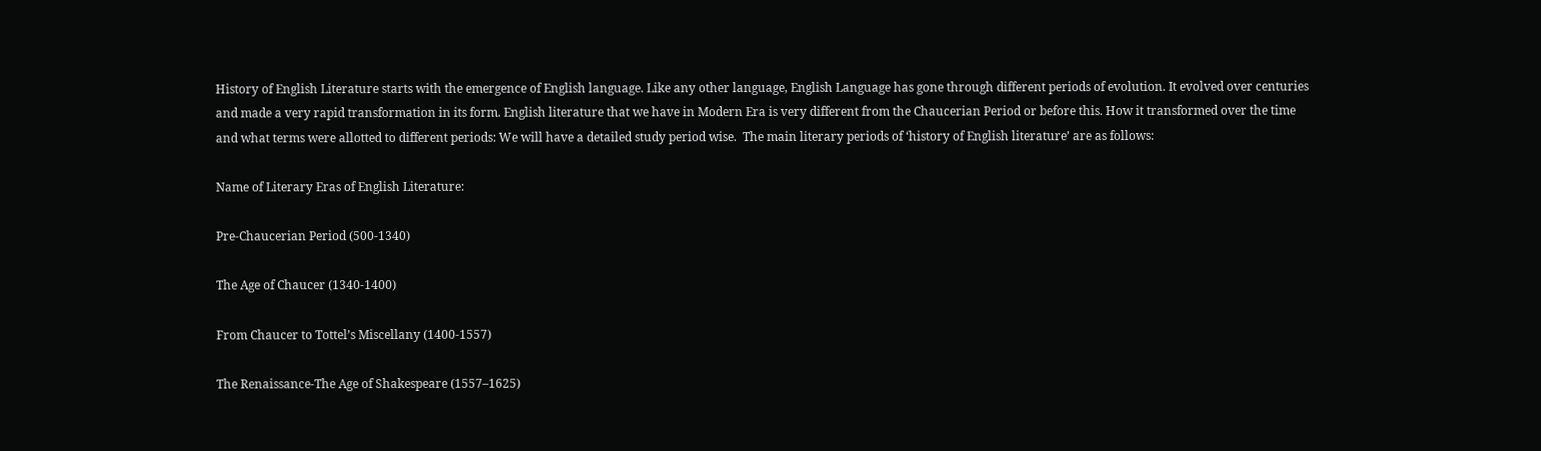History of English Literature starts with the emergence of English language. Like any other language, English Language has gone through different periods of evolution. It evolved over centuries and made a very rapid transformation in its form. English literature that we have in Modern Era is very different from the Chaucerian Period or before this. How it transformed over the time and what terms were allotted to different periods: We will have a detailed study period wise.  The main literary periods of ‘history of English literature’ are as follows:

Name of Literary Eras of English Literature:

Pre-Chaucerian Period (500-1340)

The Age of Chaucer (1340-1400)

From Chaucer to Tottel’s Miscellany (1400-1557)

The Renaissance-The Age of Shakespeare (1557–1625)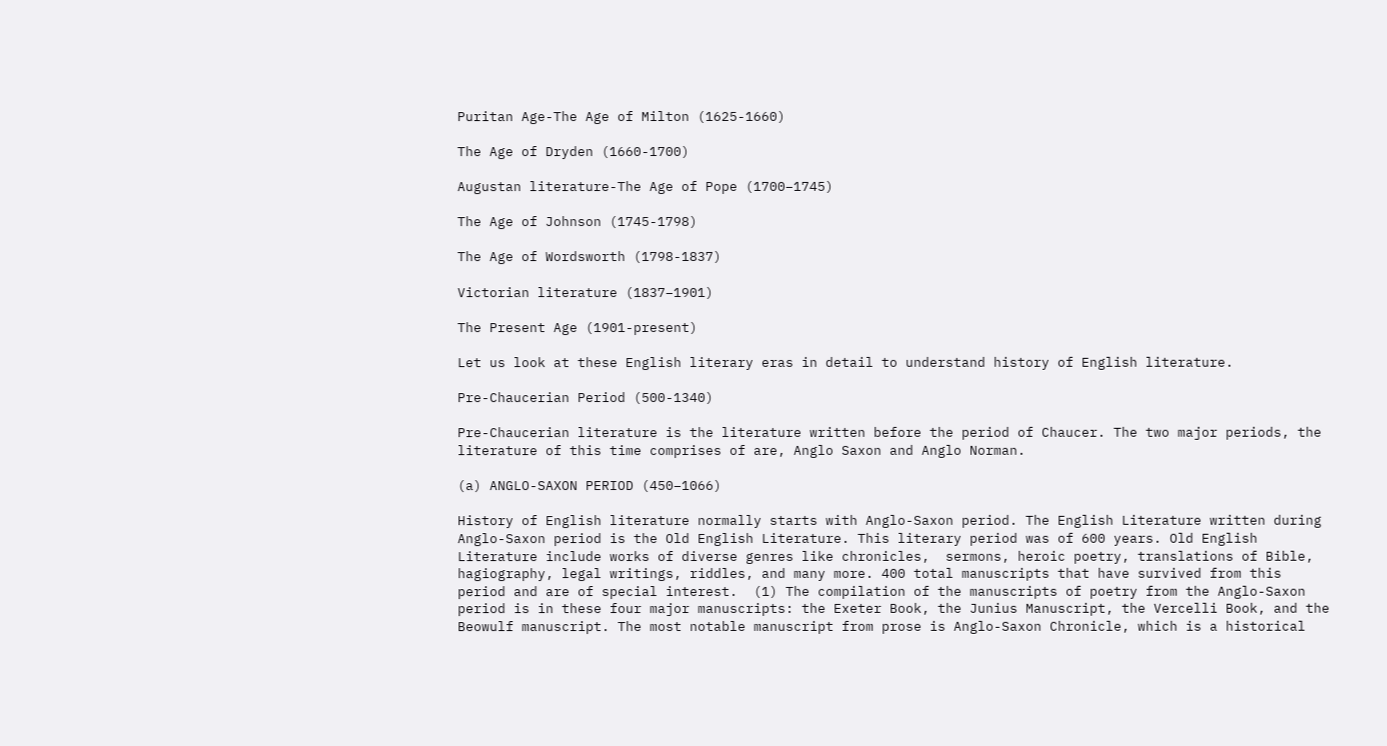Puritan Age-The Age of Milton (1625-1660)

The Age of Dryden (1660-1700)

Augustan literature-The Age of Pope (1700–1745)

The Age of Johnson (1745-1798)

The Age of Wordsworth (1798-1837)

Victorian literature (1837–1901)

The Present Age (1901-present)

Let us look at these English literary eras in detail to understand history of English literature.

Pre-Chaucerian Period (500-1340)

Pre-Chaucerian literature is the literature written before the period of Chaucer. The two major periods, the literature of this time comprises of are, Anglo Saxon and Anglo Norman.

(a) ANGLO-SAXON PERIOD (450–1066)

History of English literature normally starts with Anglo-Saxon period. The English Literature written during Anglo-Saxon period is the Old English Literature. This literary period was of 600 years. Old English Literature include works of diverse genres like chronicles,  sermons, heroic poetry, translations of Bible, hagiography, legal writings, riddles, and many more. 400 total manuscripts that have survived from this period and are of special interest.  (1) The compilation of the manuscripts of poetry from the Anglo-Saxon period is in these four major manuscripts: the Exeter Book, the Junius Manuscript, the Vercelli Book, and the Beowulf manuscript. The most notable manuscript from prose is Anglo-Saxon Chronicle, which is a historical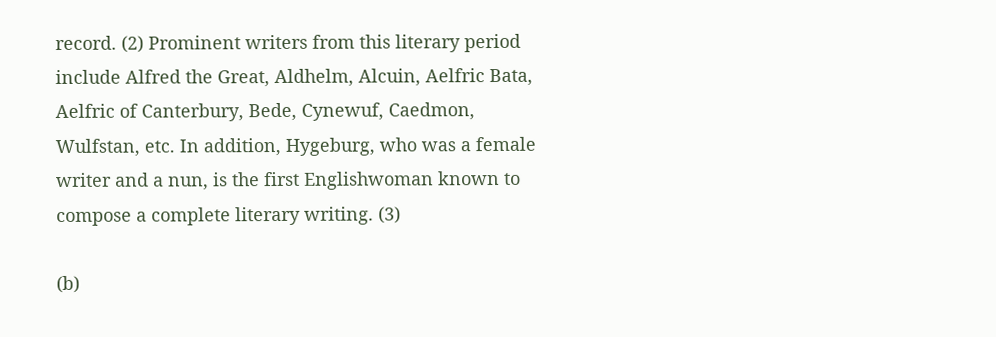record. (2) Prominent writers from this literary period include Alfred the Great, Aldhelm, Alcuin, Aelfric Bata, Aelfric of Canterbury, Bede, Cynewuf, Caedmon, Wulfstan, etc. In addition, Hygeburg, who was a female writer and a nun, is the first Englishwoman known to compose a complete literary writing. (3)

(b)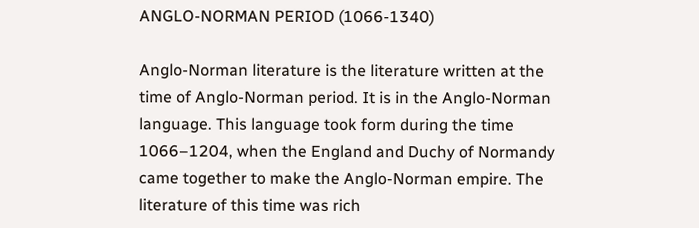ANGLO-NORMAN PERIOD (1066-1340)

Anglo-Norman literature is the literature written at the time of Anglo-Norman period. It is in the Anglo-Norman language. This language took form during the time 1066–1204, when the England and Duchy of Normandy came together to make the Anglo-Norman empire. The literature of this time was rich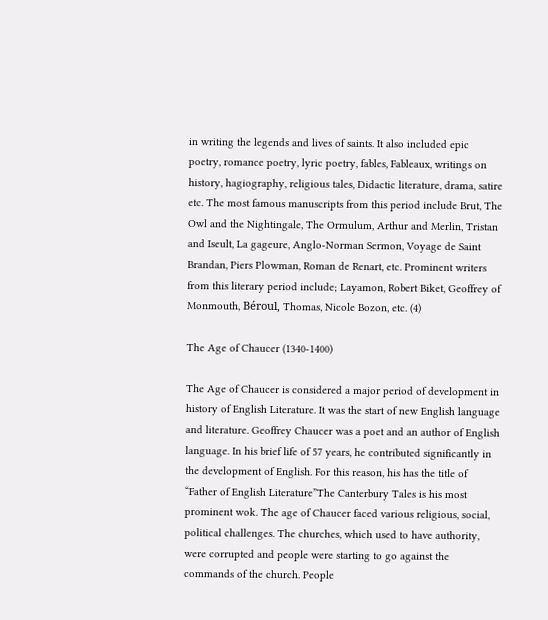in writing the legends and lives of saints. It also included epic poetry, romance poetry, lyric poetry, fables, Fableaux, writings on history, hagiography, religious tales, Didactic literature, drama, satire etc. The most famous manuscripts from this period include Brut, The Owl and the Nightingale, The Ormulum, Arthur and Merlin, Tristan and Iseult, La gageure, Anglo-Norman Sermon, Voyage de Saint Brandan, Piers Plowman, Roman de Renart, etc. Prominent writers from this literary period include; Layamon, Robert Biket, Geoffrey of Monmouth, Béroul, Thomas, Nicole Bozon, etc. (4)

The Age of Chaucer (1340-1400)

The Age of Chaucer is considered a major period of development in history of English Literature. It was the start of new English language and literature. Geoffrey Chaucer was a poet and an author of English language. In his brief life of 57 years, he contributed significantly in the development of English. For this reason, his has the title of “Father of English Literature”The Canterbury Tales is his most prominent wok. The age of Chaucer faced various religious, social, political challenges. The churches, which used to have authority, were corrupted and people were starting to go against the commands of the church. People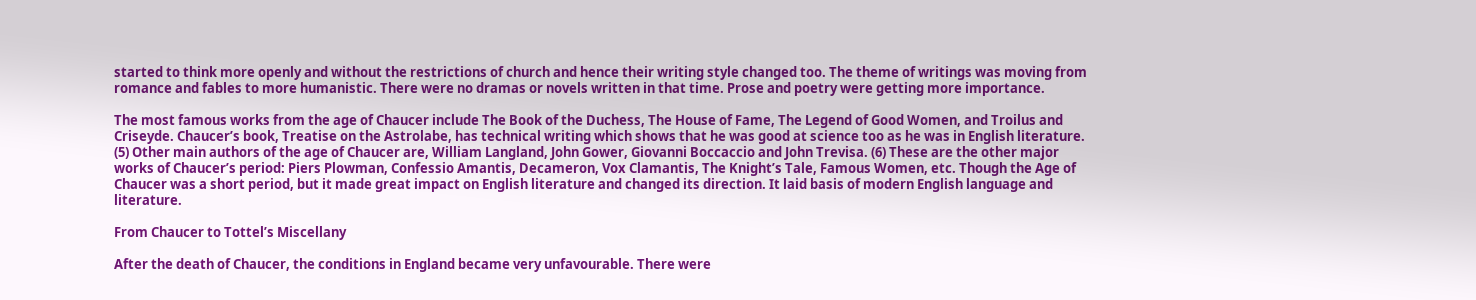started to think more openly and without the restrictions of church and hence their writing style changed too. The theme of writings was moving from romance and fables to more humanistic. There were no dramas or novels written in that time. Prose and poetry were getting more importance.

The most famous works from the age of Chaucer include The Book of the Duchess, The House of Fame, The Legend of Good Women, and Troilus and Criseyde. Chaucer’s book, Treatise on the Astrolabe, has technical writing which shows that he was good at science too as he was in English literature. (5) Other main authors of the age of Chaucer are, William Langland, John Gower, Giovanni Boccaccio and John Trevisa. (6) These are the other major works of Chaucer’s period: Piers Plowman, Confessio Amantis, Decameron, Vox Clamantis, The Knight’s Tale, Famous Women, etc. Though the Age of Chaucer was a short period, but it made great impact on English literature and changed its direction. It laid basis of modern English language and literature.

From Chaucer to Tottel’s Miscellany

After the death of Chaucer, the conditions in England became very unfavourable. There were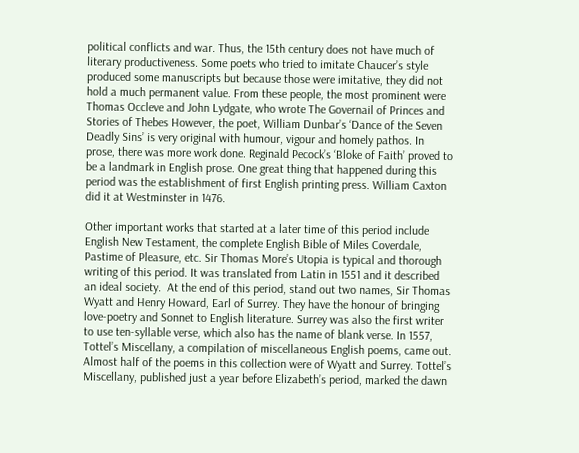political conflicts and war. Thus, the 15th century does not have much of literary productiveness. Some poets who tried to imitate Chaucer’s style produced some manuscripts but because those were imitative, they did not hold a much permanent value. From these people, the most prominent were Thomas Occleve and John Lydgate, who wrote The Governail of Princes and Stories of Thebes However, the poet, William Dunbar’s ‘Dance of the Seven Deadly Sins’ is very original with humour, vigour and homely pathos. In prose, there was more work done. Reginald Pecock’s ‘Bloke of Faith’ proved to be a landmark in English prose. One great thing that happened during this period was the establishment of first English printing press. William Caxton did it at Westminster in 1476.

Other important works that started at a later time of this period include English New Testament, the complete English Bible of Miles Coverdale, Pastime of Pleasure, etc. Sir Thomas More’s Utopia is typical and thorough writing of this period. It was translated from Latin in 1551 and it described an ideal society.  At the end of this period, stand out two names, Sir Thomas Wyatt and Henry Howard, Earl of Surrey. They have the honour of bringing love-poetry and Sonnet to English literature. Surrey was also the first writer to use ten-syllable verse, which also has the name of blank verse. In 1557, Tottel’s Miscellany, a compilation of miscellaneous English poems, came out. Almost half of the poems in this collection were of Wyatt and Surrey. Tottel’s Miscellany, published just a year before Elizabeth’s period, marked the dawn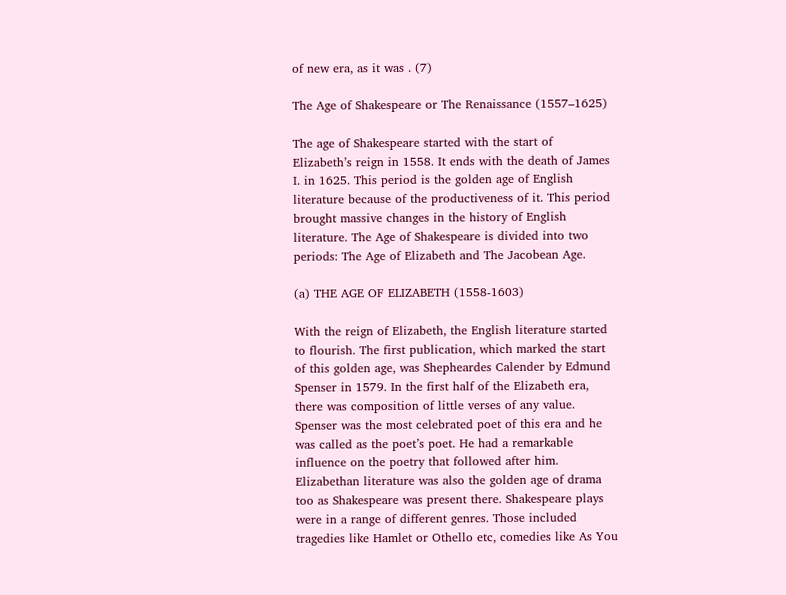of new era, as it was . (7)

The Age of Shakespeare or The Renaissance (1557–1625)

The age of Shakespeare started with the start of Elizabeth’s reign in 1558. It ends with the death of James I. in 1625. This period is the golden age of English literature because of the productiveness of it. This period brought massive changes in the history of English literature. The Age of Shakespeare is divided into two periods: The Age of Elizabeth and The Jacobean Age.

(a) THE AGE OF ELIZABETH (1558-1603)

With the reign of Elizabeth, the English literature started to flourish. The first publication, which marked the start of this golden age, was Shepheardes Calender by Edmund Spenser in 1579. In the first half of the Elizabeth era, there was composition of little verses of any value. Spenser was the most celebrated poet of this era and he was called as the poet’s poet. He had a remarkable influence on the poetry that followed after him. Elizabethan literature was also the golden age of drama too as Shakespeare was present there. Shakespeare plays were in a range of different genres. Those included tragedies like Hamlet or Othello etc, comedies like As You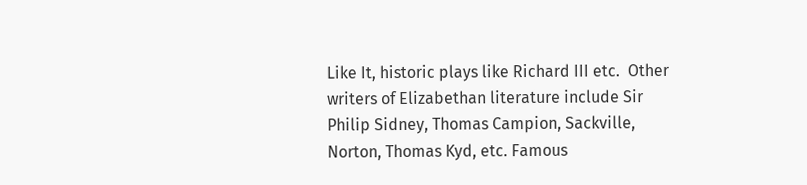Like It, historic plays like Richard III etc.  Other writers of Elizabethan literature include Sir Philip Sidney, Thomas Campion, Sackville, Norton, Thomas Kyd, etc. Famous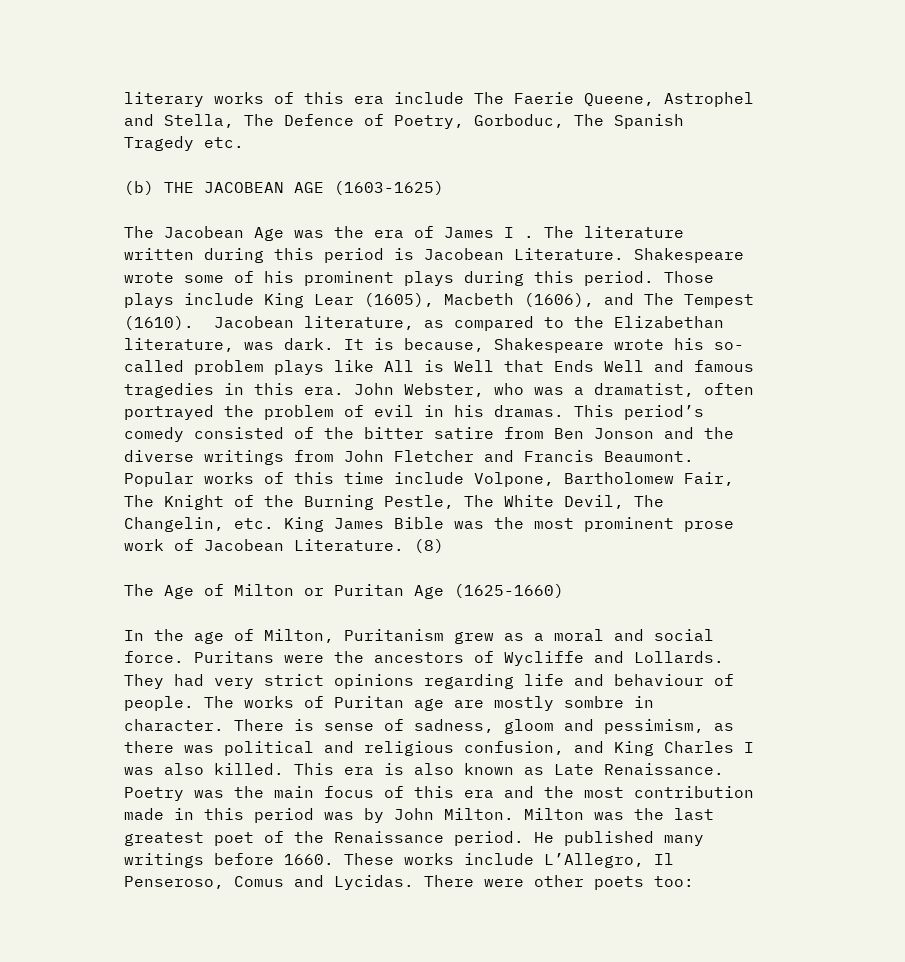literary works of this era include The Faerie Queene, Astrophel and Stella, The Defence of Poetry, Gorboduc, The Spanish Tragedy etc.

(b) THE JACOBEAN AGE (1603-1625)

The Jacobean Age was the era of James I . The literature written during this period is Jacobean Literature. Shakespeare wrote some of his prominent plays during this period. Those plays include King Lear (1605), Macbeth (1606), and The Tempest (1610).  Jacobean literature, as compared to the Elizabethan literature, was dark. It is because, Shakespeare wrote his so-called problem plays like All is Well that Ends Well and famous tragedies in this era. John Webster, who was a dramatist, often portrayed the problem of evil in his dramas. This period’s comedy consisted of the bitter satire from Ben Jonson and the diverse writings from John Fletcher and Francis Beaumont. Popular works of this time include Volpone, Bartholomew Fair, The Knight of the Burning Pestle, The White Devil, The Changelin, etc. King James Bible was the most prominent prose work of Jacobean Literature. (8)

The Age of Milton or Puritan Age (1625-1660)

In the age of Milton, Puritanism grew as a moral and social force. Puritans were the ancestors of Wycliffe and Lollards. They had very strict opinions regarding life and behaviour of people. The works of Puritan age are mostly sombre in character. There is sense of sadness, gloom and pessimism, as there was political and religious confusion, and King Charles I was also killed. This era is also known as Late Renaissance. Poetry was the main focus of this era and the most contribution made in this period was by John Milton. Milton was the last greatest poet of the Renaissance period. He published many writings before 1660. These works include L’Allegro, Il Penseroso, Comus and Lycidas. There were other poets too: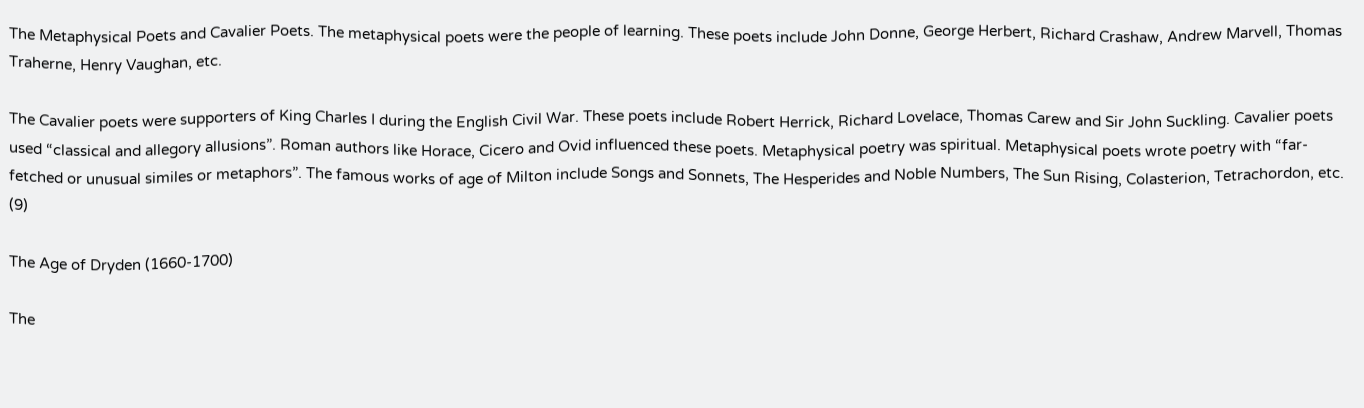The Metaphysical Poets and Cavalier Poets. The metaphysical poets were the people of learning. These poets include John Donne, George Herbert, Richard Crashaw, Andrew Marvell, Thomas Traherne, Henry Vaughan, etc.

The Cavalier poets were supporters of King Charles I during the English Civil War. These poets include Robert Herrick, Richard Lovelace, Thomas Carew and Sir John Suckling. Cavalier poets used “classical and allegory allusions”. Roman authors like Horace, Cicero and Ovid influenced these poets. Metaphysical poetry was spiritual. Metaphysical poets wrote poetry with “far-fetched or unusual similes or metaphors”. The famous works of age of Milton include Songs and Sonnets, The Hesperides and Noble Numbers, The Sun Rising, Colasterion, Tetrachordon, etc. (9)

The Age of Dryden (1660-1700)

The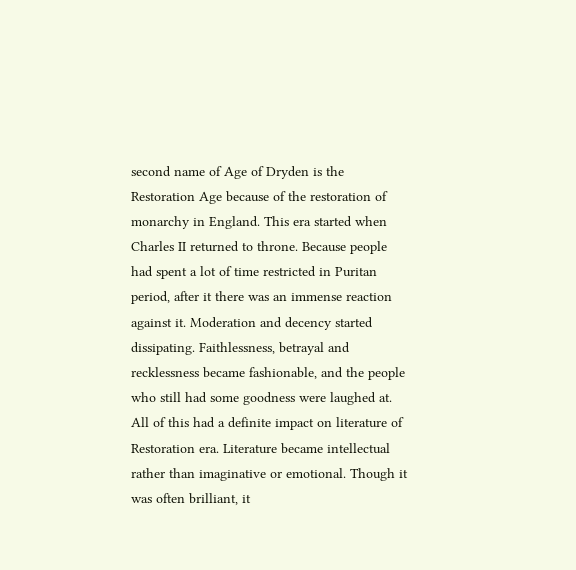second name of Age of Dryden is the Restoration Age because of the restoration of monarchy in England. This era started when Charles II returned to throne. Because people had spent a lot of time restricted in Puritan period, after it there was an immense reaction against it. Moderation and decency started dissipating. Faithlessness, betrayal and recklessness became fashionable, and the people who still had some goodness were laughed at. All of this had a definite impact on literature of Restoration era. Literature became intellectual rather than imaginative or emotional. Though it was often brilliant, it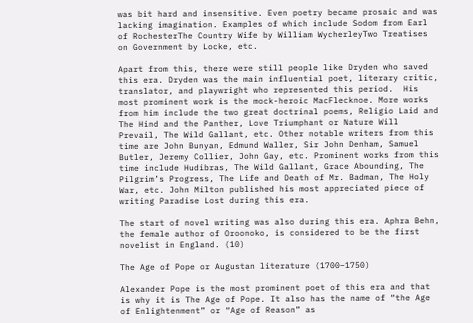was bit hard and insensitive. Even poetry became prosaic and was lacking imagination. Examples of which include Sodom from Earl of RochesterThe Country Wife by William WycherleyTwo Treatises on Government by Locke, etc.

Apart from this, there were still people like Dryden who saved this era. Dryden was the main influential poet, literary critic, translator, and playwright who represented this period.  His most prominent work is the mock-heroic MacFlecknoe. More works from him include the two great doctrinal poems, Religio Laid and The Hind and the Panther, Love Triumphant or Nature Will Prevail, The Wild Gallant, etc. Other notable writers from this time are John Bunyan, Edmund Waller, Sir John Denham, Samuel Butler, Jeremy Collier, John Gay, etc. Prominent works from this time include Hudibras, The Wild Gallant, Grace Abounding, The Pilgrim’s Progress, The Life and Death of Mr. Badman, The Holy War, etc. John Milton published his most appreciated piece of writing Paradise Lost during this era.

The start of novel writing was also during this era. Aphra Behn, the female author of Oroonoko, is considered to be the first novelist in England. (10)

The Age of Pope or Augustan literature (1700–1750)

Alexander Pope is the most prominent poet of this era and that is why it is The Age of Pope. It also has the name of “the Age of Enlightenment” or “Age of Reason” as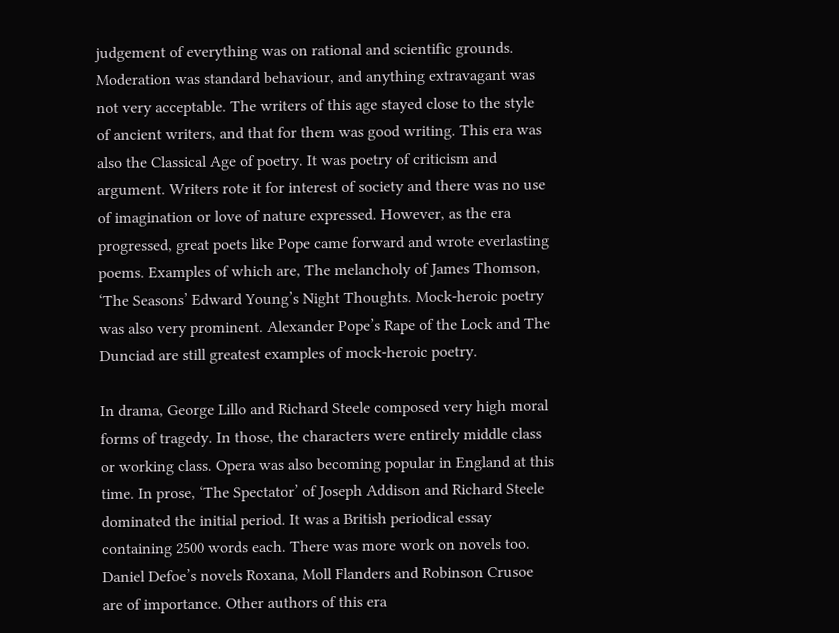judgement of everything was on rational and scientific grounds. Moderation was standard behaviour, and anything extravagant was not very acceptable. The writers of this age stayed close to the style of ancient writers, and that for them was good writing. This era was also the Classical Age of poetry. It was poetry of criticism and argument. Writers rote it for interest of society and there was no use of imagination or love of nature expressed. However, as the era progressed, great poets like Pope came forward and wrote everlasting poems. Examples of which are, The melancholy of James Thomson, ‘The Seasons’ Edward Young’s Night Thoughts. Mock-heroic poetry was also very prominent. Alexander Pope’s Rape of the Lock and The Dunciad are still greatest examples of mock-heroic poetry.

In drama, George Lillo and Richard Steele composed very high moral forms of tragedy. In those, the characters were entirely middle class or working class. Opera was also becoming popular in England at this time. In prose, ‘The Spectator’ of Joseph Addison and Richard Steele dominated the initial period. It was a British periodical essay containing 2500 words each. There was more work on novels too. Daniel Defoe’s novels Roxana, Moll Flanders and Robinson Crusoe are of importance. Other authors of this era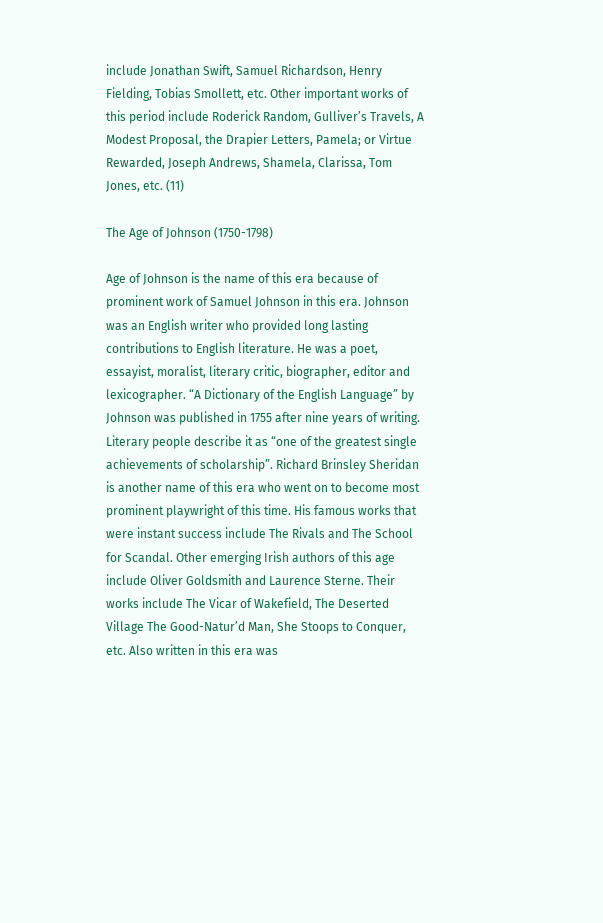include Jonathan Swift, Samuel Richardson, Henry Fielding, Tobias Smollett, etc. Other important works of this period include Roderick Random, Gulliver’s Travels, A Modest Proposal, the Drapier Letters, Pamela; or Virtue Rewarded, Joseph Andrews, Shamela, Clarissa, Tom Jones, etc. (11)

The Age of Johnson (1750-1798)

Age of Johnson is the name of this era because of prominent work of Samuel Johnson in this era. Johnson was an English writer who provided long lasting contributions to English literature. He was a poet, essayist, moralist, literary critic, biographer, editor and lexicographer. “A Dictionary of the English Language” by Johnson was published in 1755 after nine years of writing. Literary people describe it as “one of the greatest single achievements of scholarship”. Richard Brinsley Sheridan is another name of this era who went on to become most prominent playwright of this time. His famous works that were instant success include The Rivals and The School for Scandal. Other emerging Irish authors of this age include Oliver Goldsmith and Laurence Sterne. Their works include The Vicar of Wakefield, The Deserted Village The Good-Natur’d Man, She Stoops to Conquer, etc. Also written in this era was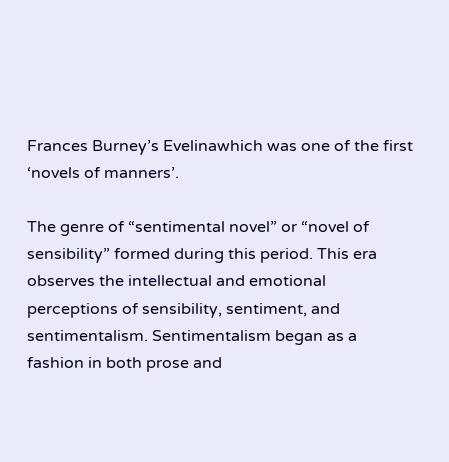Frances Burney’s Evelinawhich was one of the first ‘novels of manners’.

The genre of “sentimental novel” or “novel of sensibility” formed during this period. This era observes the intellectual and emotional perceptions of sensibility, sentiment, and sentimentalism. Sentimentalism began as a fashion in both prose and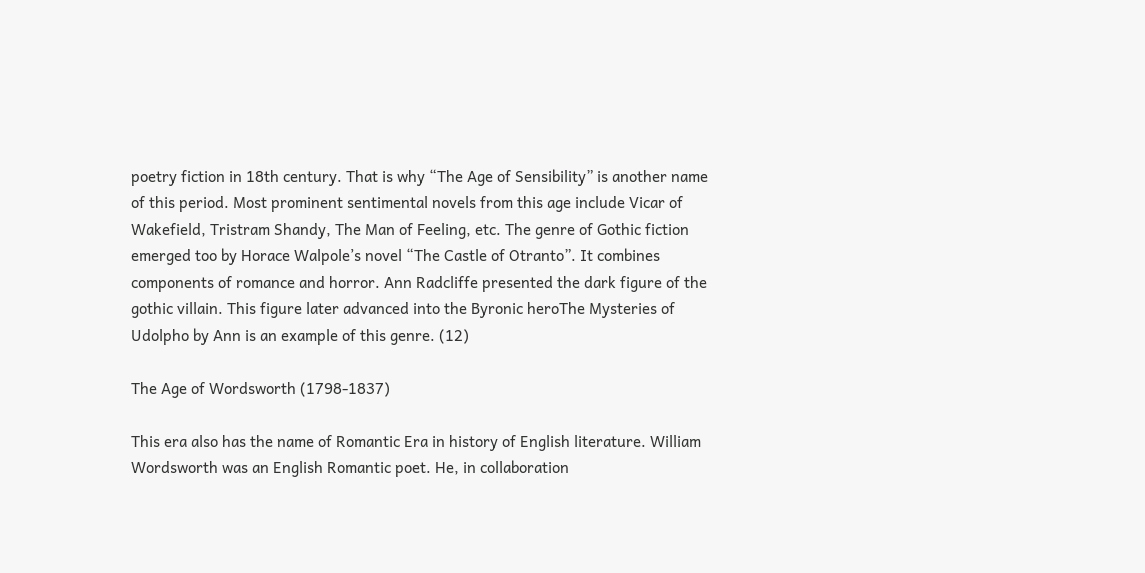poetry fiction in 18th century. That is why “The Age of Sensibility” is another name of this period. Most prominent sentimental novels from this age include Vicar of Wakefield, Tristram Shandy, The Man of Feeling, etc. The genre of Gothic fiction emerged too by Horace Walpole’s novel “The Castle of Otranto”. It combines components of romance and horror. Ann Radcliffe presented the dark figure of the gothic villain. This figure later advanced into the Byronic heroThe Mysteries of Udolpho by Ann is an example of this genre. (12)

The Age of Wordsworth (1798-1837)

This era also has the name of Romantic Era in history of English literature. William Wordsworth was an English Romantic poet. He, in collaboration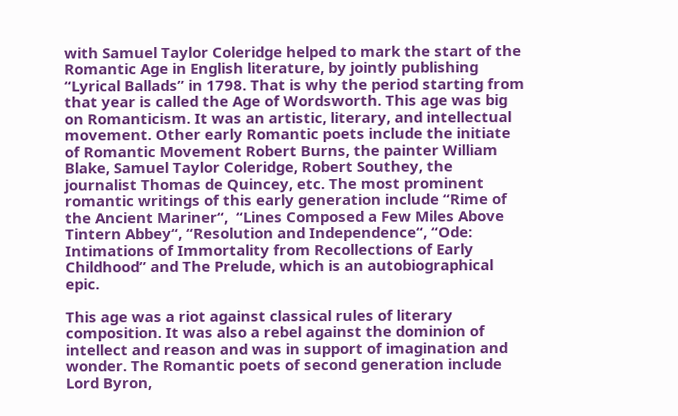with Samuel Taylor Coleridge helped to mark the start of the Romantic Age in English literature, by jointly publishing “Lyrical Ballads” in 1798. That is why the period starting from that year is called the Age of Wordsworth. This age was big on Romanticism. It was an artistic, literary, and intellectual movement. Other early Romantic poets include the initiate of Romantic Movement Robert Burns, the painter William Blake, Samuel Taylor Coleridge, Robert Southey, the journalist Thomas de Quincey, etc. The most prominent romantic writings of this early generation include “Rime of the Ancient Mariner“,  “Lines Composed a Few Miles Above Tintern Abbey“, “Resolution and Independence“, “Ode: Intimations of Immortality from Recollections of Early Childhood” and The Prelude, which is an autobiographical epic.

This age was a riot against classical rules of literary composition. It was also a rebel against the dominion of intellect and reason and was in support of imagination and wonder. The Romantic poets of second generation include Lord Byron,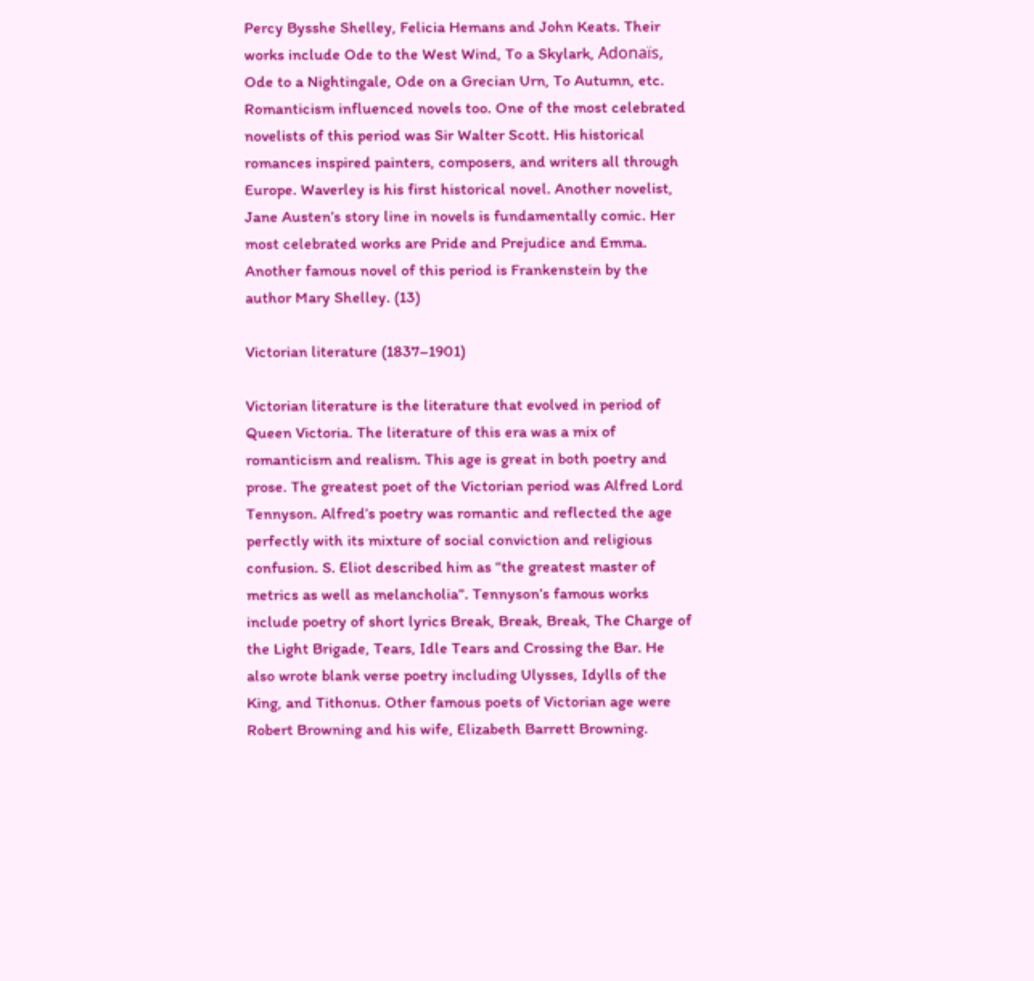Percy Bysshe Shelley, Felicia Hemans and John Keats. Their works include Ode to the West Wind, To a Skylark, Adonaïs, Ode to a Nightingale, Ode on a Grecian Urn, To Autumn, etc. Romanticism influenced novels too. One of the most celebrated novelists of this period was Sir Walter Scott. His historical romances inspired painters, composers, and writers all through Europe. Waverley is his first historical novel. Another novelist, Jane Austen’s story line in novels is fundamentally comic. Her most celebrated works are Pride and Prejudice and Emma. Another famous novel of this period is Frankenstein by the author Mary Shelley. (13)

Victorian literature (1837–1901)

Victorian literature is the literature that evolved in period of Queen Victoria. The literature of this era was a mix of romanticism and realism. This age is great in both poetry and prose. The greatest poet of the Victorian period was Alfred Lord Tennyson. Alfred’s poetry was romantic and reflected the age perfectly with its mixture of social conviction and religious confusion. S. Eliot described him as “the greatest master of metrics as well as melancholia”. Tennyson’s famous works include poetry of short lyrics Break, Break, Break, The Charge of the Light Brigade, Tears, Idle Tears and Crossing the Bar. He also wrote blank verse poetry including Ulysses, Idylls of the King, and Tithonus. Other famous poets of Victorian age were Robert Browning and his wife, Elizabeth Barrett Browning.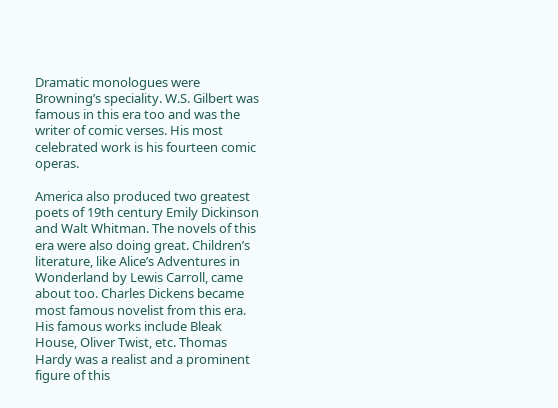Dramatic monologues were Browning’s speciality. W.S. Gilbert was famous in this era too and was the writer of comic verses. His most celebrated work is his fourteen comic operas.

America also produced two greatest poets of 19th century Emily Dickinson and Walt Whitman. The novels of this era were also doing great. Children’s literature, like Alice’s Adventures in Wonderland by Lewis Carroll, came about too. Charles Dickens became most famous novelist from this era. His famous works include Bleak House, Oliver Twist, etc. Thomas Hardy was a realist and a prominent figure of this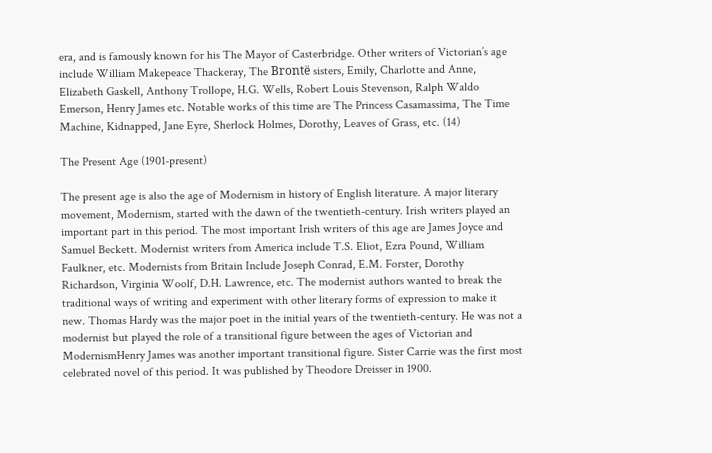era, and is famously known for his The Mayor of Casterbridge. Other writers of Victorian’s age include William Makepeace Thackeray, The Brontë sisters, Emily, Charlotte and Anne, Elizabeth Gaskell, Anthony Trollope, H.G. Wells, Robert Louis Stevenson, Ralph Waldo Emerson, Henry James etc. Notable works of this time are The Princess Casamassima, The Time Machine, Kidnapped, Jane Eyre, Sherlock Holmes, Dorothy, Leaves of Grass, etc. (14)

The Present Age (1901-present)

The present age is also the age of Modernism in history of English literature. A major literary movement, Modernism, started with the dawn of the twentieth-century. Irish writers played an important part in this period. The most important Irish writers of this age are James Joyce and Samuel Beckett. Modernist writers from America include T.S. Eliot, Ezra Pound, William Faulkner, etc. Modernists from Britain Include Joseph Conrad, E.M. Forster, Dorothy Richardson, Virginia Woolf, D.H. Lawrence, etc. The modernist authors wanted to break the traditional ways of writing and experiment with other literary forms of expression to make it new. Thomas Hardy was the major poet in the initial years of the twentieth-century. He was not a modernist but played the role of a transitional figure between the ages of Victorian and ModernismHenry James was another important transitional figure. Sister Carrie was the first most celebrated novel of this period. It was published by Theodore Dreisser in 1900.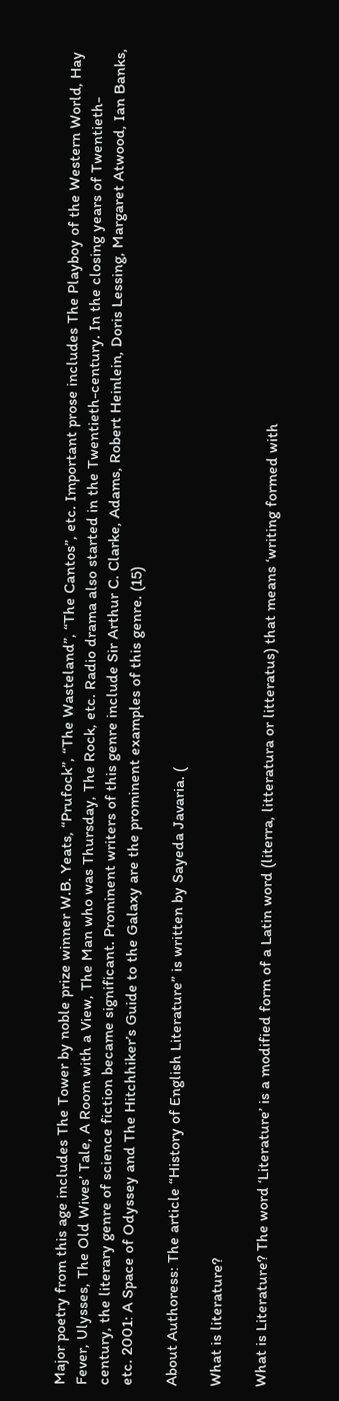Major poetry from this age includes The Tower by noble prize winner W.B. Yeats, “Prufock”, “The Wasteland”, “The Cantos”, etc. Important prose includes The Playboy of the Western World, Hay Fever, Ulysses, The Old Wives’ Tale, A Room with a View, The Man who was Thursday, The Rock, etc. Radio drama also started in the Twentieth-century. In the closing years of Twentieth-century, the literary genre of science fiction became significant. Prominent writers of this genre include Sir Arthur C. Clarke, Adams, Robert Heinlein, Doris Lessing, Margaret Atwood, Ian Banks, etc. 2001: A Space of Odyssey and The Hitchhiker’s Guide to the Galaxy are the prominent examples of this genre. (15)

About Authoress: The article “History of English Literature” is written by Sayeda Javaria. (

What is literature?

What is Literature? The word ‘Literature’ is a modified form of a Latin word (literra, litteratura or litteratus) that means ‘writing formed with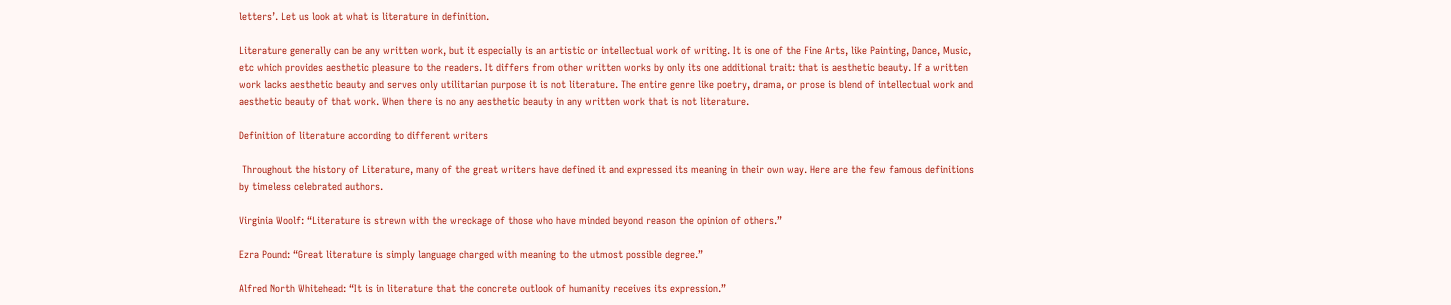letters’. Let us look at what is literature in definition.

Literature generally can be any written work, but it especially is an artistic or intellectual work of writing. It is one of the Fine Arts, like Painting, Dance, Music, etc which provides aesthetic pleasure to the readers. It differs from other written works by only its one additional trait: that is aesthetic beauty. If a written work lacks aesthetic beauty and serves only utilitarian purpose it is not literature. The entire genre like poetry, drama, or prose is blend of intellectual work and aesthetic beauty of that work. When there is no any aesthetic beauty in any written work that is not literature.

Definition of literature according to different writers

 Throughout the history of Literature, many of the great writers have defined it and expressed its meaning in their own way. Here are the few famous definitions by timeless celebrated authors.

Virginia Woolf: “Literature is strewn with the wreckage of those who have minded beyond reason the opinion of others.”

Ezra Pound: “Great literature is simply language charged with meaning to the utmost possible degree.”

Alfred North Whitehead: “It is in literature that the concrete outlook of humanity receives its expression.”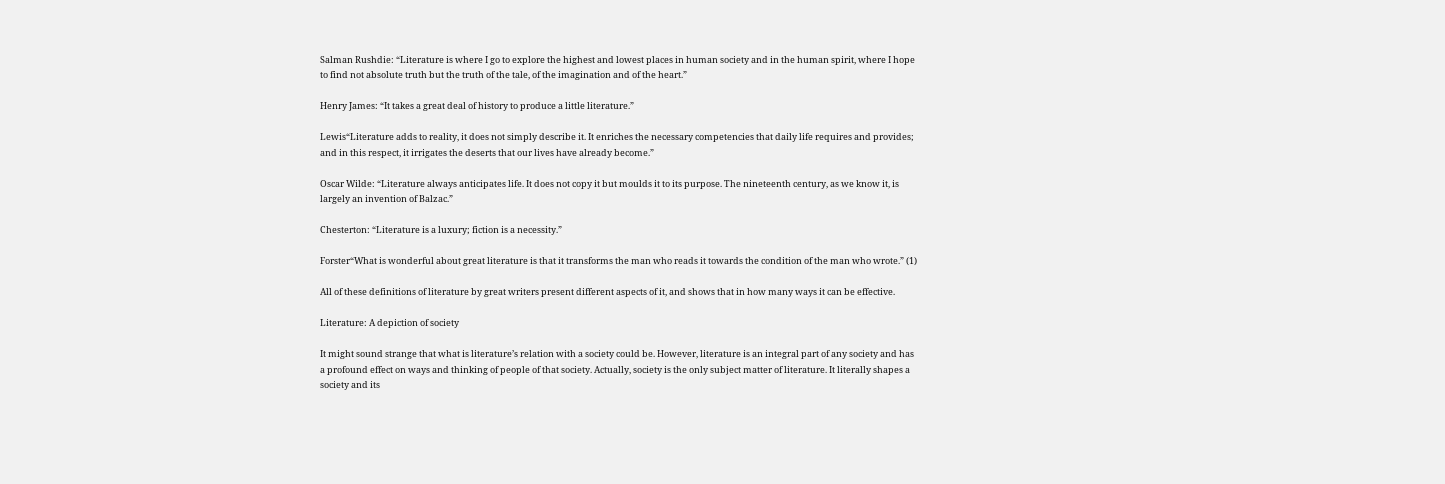Salman Rushdie: “Literature is where I go to explore the highest and lowest places in human society and in the human spirit, where I hope to find not absolute truth but the truth of the tale, of the imagination and of the heart.”

Henry James: “It takes a great deal of history to produce a little literature.”

Lewis“Literature adds to reality, it does not simply describe it. It enriches the necessary competencies that daily life requires and provides; and in this respect, it irrigates the deserts that our lives have already become.”

Oscar Wilde: “Literature always anticipates life. It does not copy it but moulds it to its purpose. The nineteenth century, as we know it, is largely an invention of Balzac.”

Chesterton: “Literature is a luxury; fiction is a necessity.”

Forster“What is wonderful about great literature is that it transforms the man who reads it towards the condition of the man who wrote.” (1)

All of these definitions of literature by great writers present different aspects of it, and shows that in how many ways it can be effective.

Literature: A depiction of society

It might sound strange that what is literature’s relation with a society could be. However, literature is an integral part of any society and has a profound effect on ways and thinking of people of that society. Actually, society is the only subject matter of literature. It literally shapes a society and its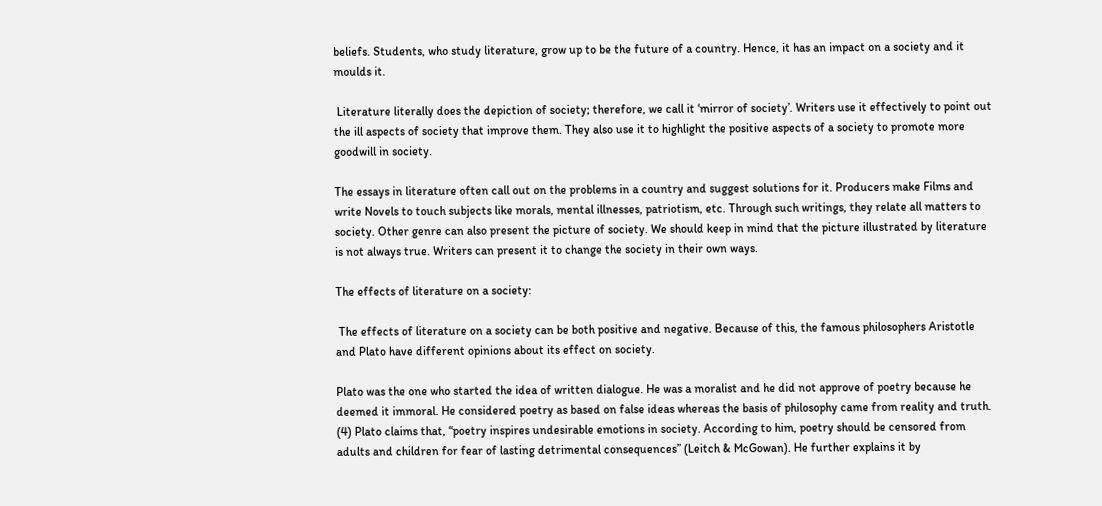beliefs. Students, who study literature, grow up to be the future of a country. Hence, it has an impact on a society and it moulds it.

 Literature literally does the depiction of society; therefore, we call it ‘mirror of society’. Writers use it effectively to point out the ill aspects of society that improve them. They also use it to highlight the positive aspects of a society to promote more goodwill in society.

The essays in literature often call out on the problems in a country and suggest solutions for it. Producers make Films and write Novels to touch subjects like morals, mental illnesses, patriotism, etc. Through such writings, they relate all matters to society. Other genre can also present the picture of society. We should keep in mind that the picture illustrated by literature is not always true. Writers can present it to change the society in their own ways.

The effects of literature on a society:

 The effects of literature on a society can be both positive and negative. Because of this, the famous philosophers Aristotle and Plato have different opinions about its effect on society.

Plato was the one who started the idea of written dialogue. He was a moralist and he did not approve of poetry because he deemed it immoral. He considered poetry as based on false ideas whereas the basis of philosophy came from reality and truth. (4) Plato claims that, “poetry inspires undesirable emotions in society. According to him, poetry should be censored from adults and children for fear of lasting detrimental consequences” (Leitch & McGowan). He further explains it by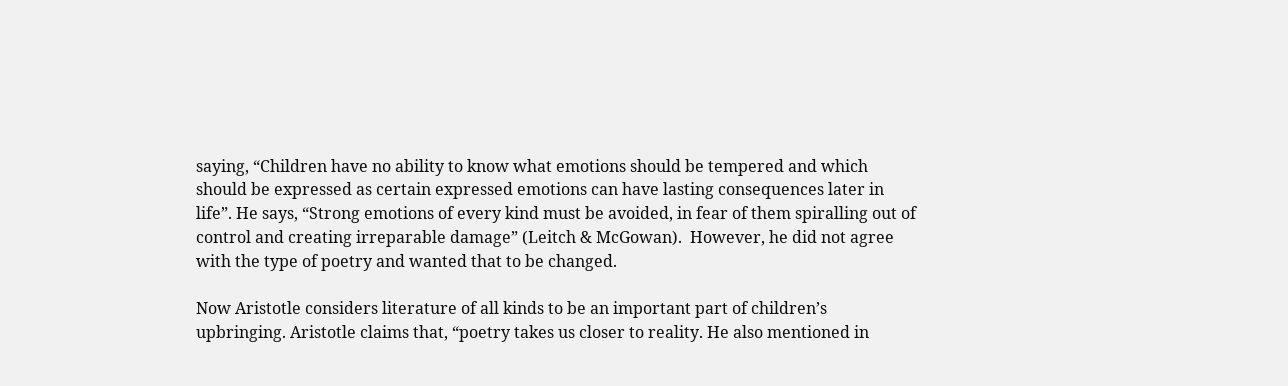saying, “Children have no ability to know what emotions should be tempered and which should be expressed as certain expressed emotions can have lasting consequences later in life”. He says, “Strong emotions of every kind must be avoided, in fear of them spiralling out of control and creating irreparable damage” (Leitch & McGowan).  However, he did not agree with the type of poetry and wanted that to be changed.

Now Aristotle considers literature of all kinds to be an important part of children’s upbringing. Aristotle claims that, “poetry takes us closer to reality. He also mentioned in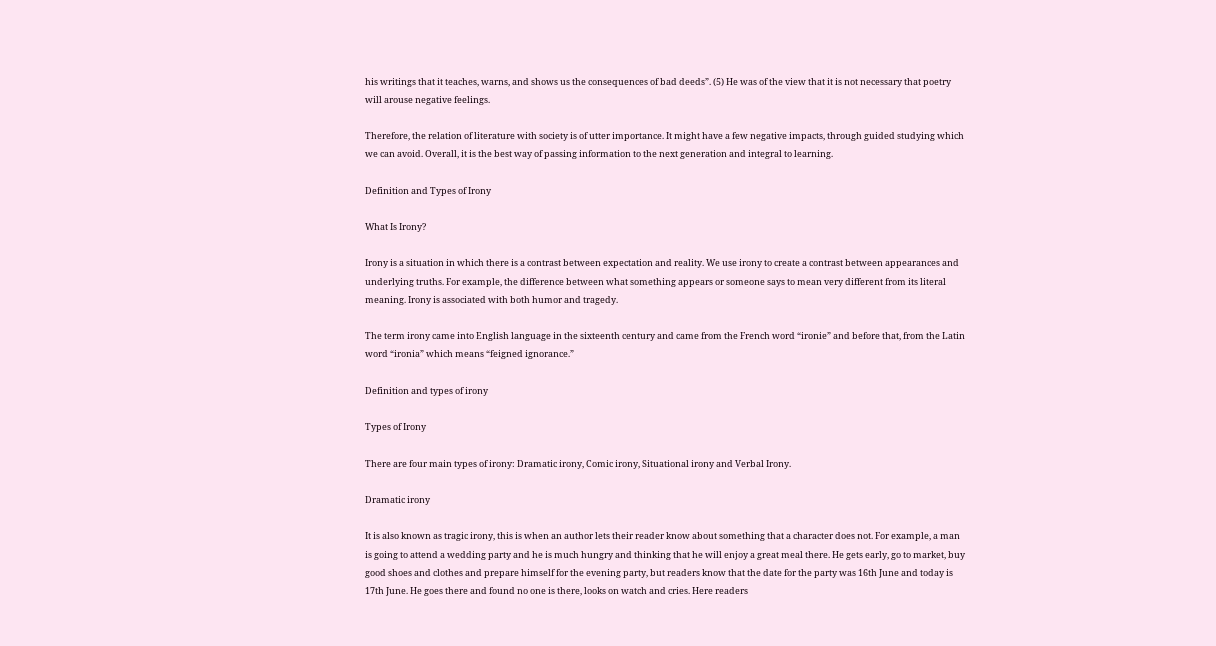his writings that it teaches, warns, and shows us the consequences of bad deeds”. (5) He was of the view that it is not necessary that poetry will arouse negative feelings.

Therefore, the relation of literature with society is of utter importance. It might have a few negative impacts, through guided studying which we can avoid. Overall, it is the best way of passing information to the next generation and integral to learning.

Definition and Types of Irony

What Is Irony?

Irony is a situation in which there is a contrast between expectation and reality. We use irony to create a contrast between appearances and underlying truths. For example, the difference between what something appears or someone says to mean very different from its literal meaning. Irony is associated with both humor and tragedy.

The term irony came into English language in the sixteenth century and came from the French word “ironie” and before that, from the Latin word “ironia” which means “feigned ignorance.”

Definition and types of irony

Types of Irony

There are four main types of irony: Dramatic irony, Comic irony, Situational irony and Verbal Irony.

Dramatic irony

It is also known as tragic irony, this is when an author lets their reader know about something that a character does not. For example, a man is going to attend a wedding party and he is much hungry and thinking that he will enjoy a great meal there. He gets early, go to market, buy good shoes and clothes and prepare himself for the evening party, but readers know that the date for the party was 16th June and today is 17th June. He goes there and found no one is there, looks on watch and cries. Here readers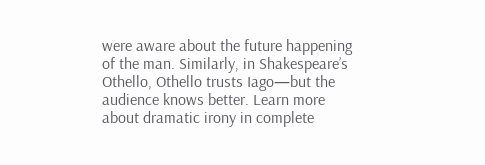were aware about the future happening of the man. Similarly, in Shakespeare’s Othello, Othello trusts Iago—but the audience knows better. Learn more about dramatic irony in complete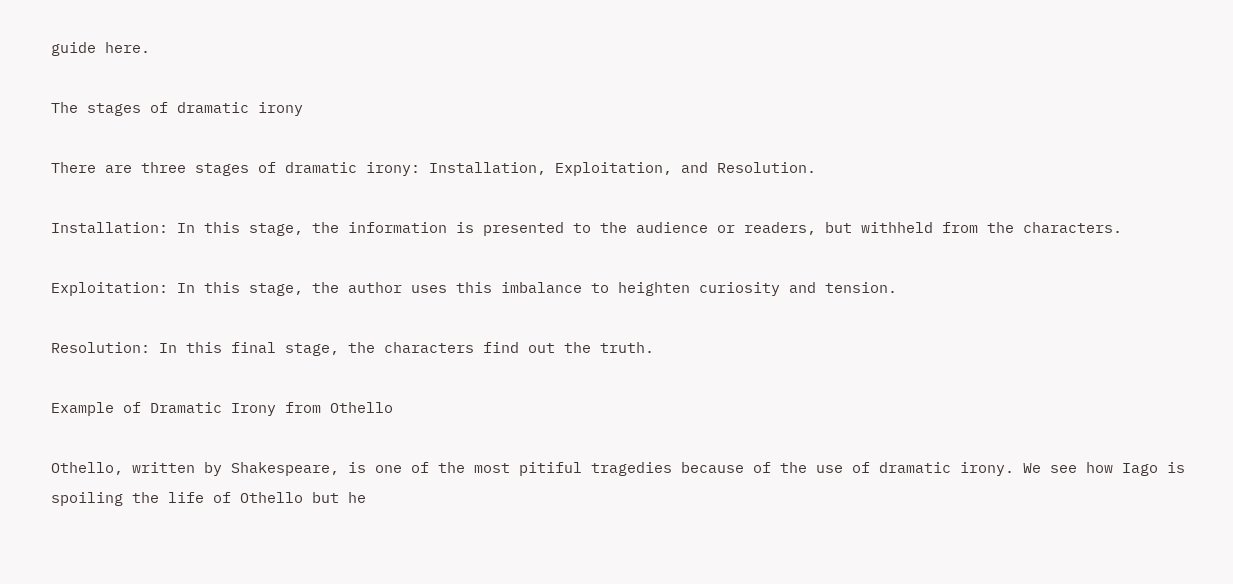guide here.

The stages of dramatic irony

There are three stages of dramatic irony: Installation, Exploitation, and Resolution.

Installation: In this stage, the information is presented to the audience or readers, but withheld from the characters.

Exploitation: In this stage, the author uses this imbalance to heighten curiosity and tension.

Resolution: In this final stage, the characters find out the truth.

Example of Dramatic Irony from Othello

Othello, written by Shakespeare, is one of the most pitiful tragedies because of the use of dramatic irony. We see how Iago is spoiling the life of Othello but he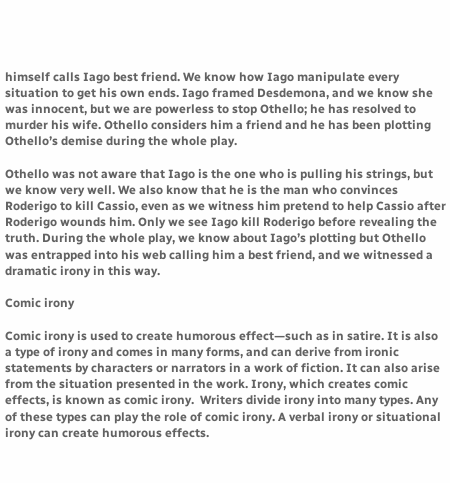himself calls Iago best friend. We know how Iago manipulate every situation to get his own ends. Iago framed Desdemona, and we know she was innocent, but we are powerless to stop Othello; he has resolved to murder his wife. Othello considers him a friend and he has been plotting Othello’s demise during the whole play.

Othello was not aware that Iago is the one who is pulling his strings, but we know very well. We also know that he is the man who convinces Roderigo to kill Cassio, even as we witness him pretend to help Cassio after Roderigo wounds him. Only we see Iago kill Roderigo before revealing the truth. During the whole play, we know about Iago’s plotting but Othello was entrapped into his web calling him a best friend, and we witnessed a dramatic irony in this way.

Comic irony

Comic irony is used to create humorous effect—such as in satire. It is also a type of irony and comes in many forms, and can derive from ironic statements by characters or narrators in a work of fiction. It can also arise from the situation presented in the work. Irony, which creates comic effects, is known as comic irony.  Writers divide irony into many types. Any of these types can play the role of comic irony. A verbal irony or situational irony can create humorous effects.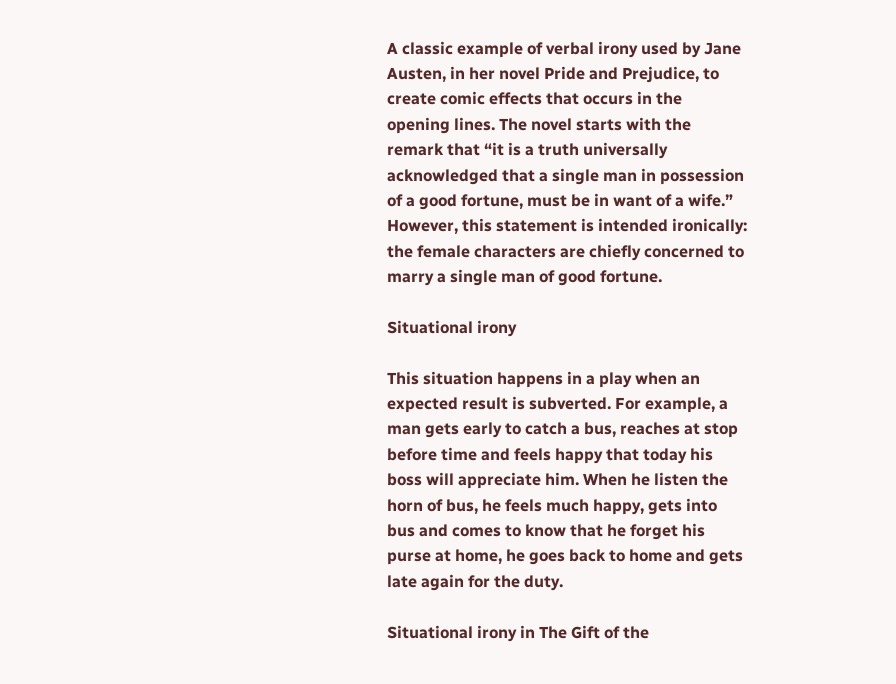A classic example of verbal irony used by Jane Austen, in her novel Pride and Prejudice, to create comic effects that occurs in the opening lines. The novel starts with the remark that “it is a truth universally acknowledged that a single man in possession of a good fortune, must be in want of a wife.” However, this statement is intended ironically: the female characters are chiefly concerned to marry a single man of good fortune.

Situational irony

This situation happens in a play when an expected result is subverted. For example, a man gets early to catch a bus, reaches at stop before time and feels happy that today his boss will appreciate him. When he listen the horn of bus, he feels much happy, gets into bus and comes to know that he forget his purse at home, he goes back to home and gets late again for the duty.

Situational irony in The Gift of the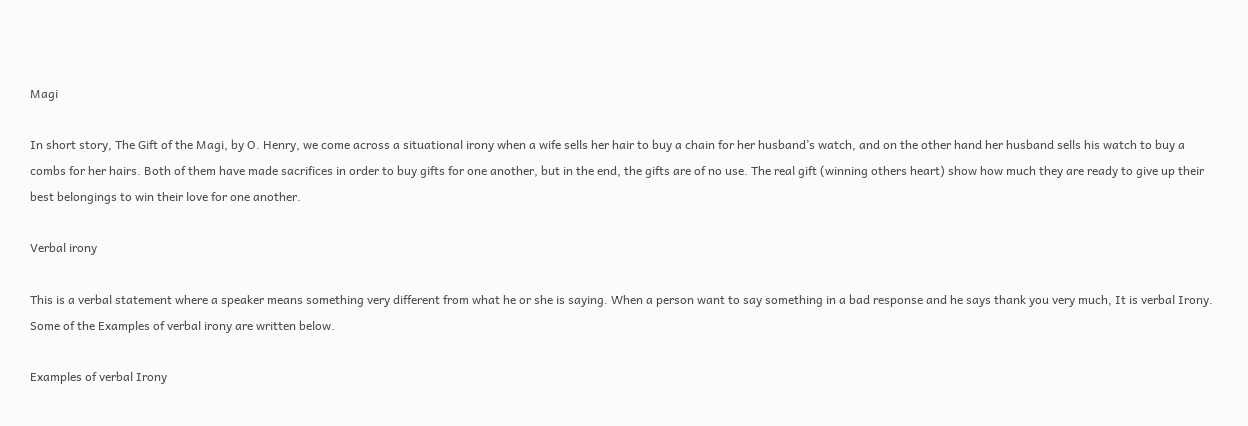Magi

In short story, The Gift of the Magi, by O. Henry, we come across a situational irony when a wife sells her hair to buy a chain for her husband’s watch, and on the other hand her husband sells his watch to buy a combs for her hairs. Both of them have made sacrifices in order to buy gifts for one another, but in the end, the gifts are of no use. The real gift (winning others heart) show how much they are ready to give up their best belongings to win their love for one another.

Verbal irony

This is a verbal statement where a speaker means something very different from what he or she is saying. When a person want to say something in a bad response and he says thank you very much, It is verbal Irony. Some of the Examples of verbal irony are written below.

Examples of verbal Irony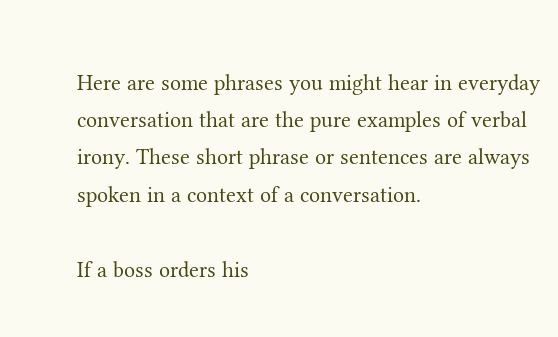Here are some phrases you might hear in everyday conversation that are the pure examples of verbal irony. These short phrase or sentences are always spoken in a context of a conversation.

If a boss orders his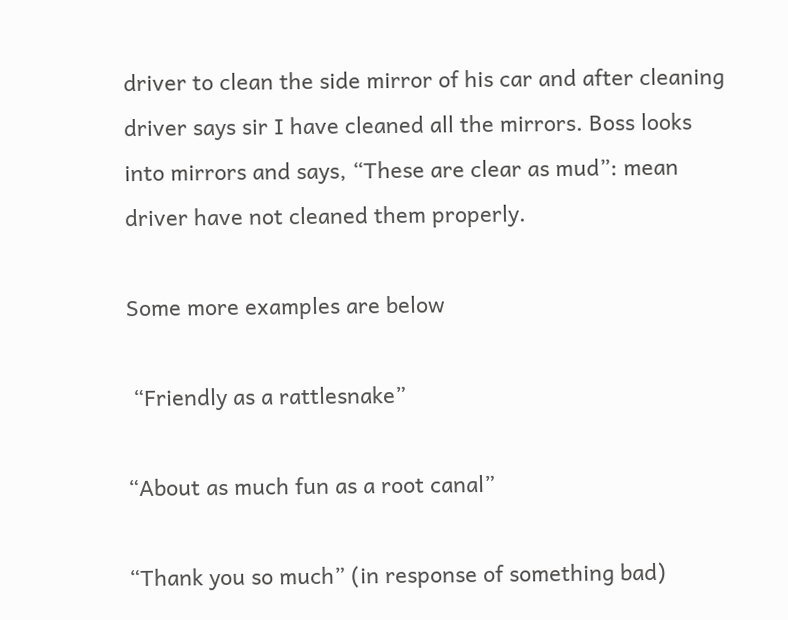driver to clean the side mirror of his car and after cleaning driver says sir I have cleaned all the mirrors. Boss looks into mirrors and says, “These are clear as mud”: mean driver have not cleaned them properly.

Some more examples are below

 “Friendly as a rattlesnake”

“About as much fun as a root canal”

“Thank you so much” (in response of something bad)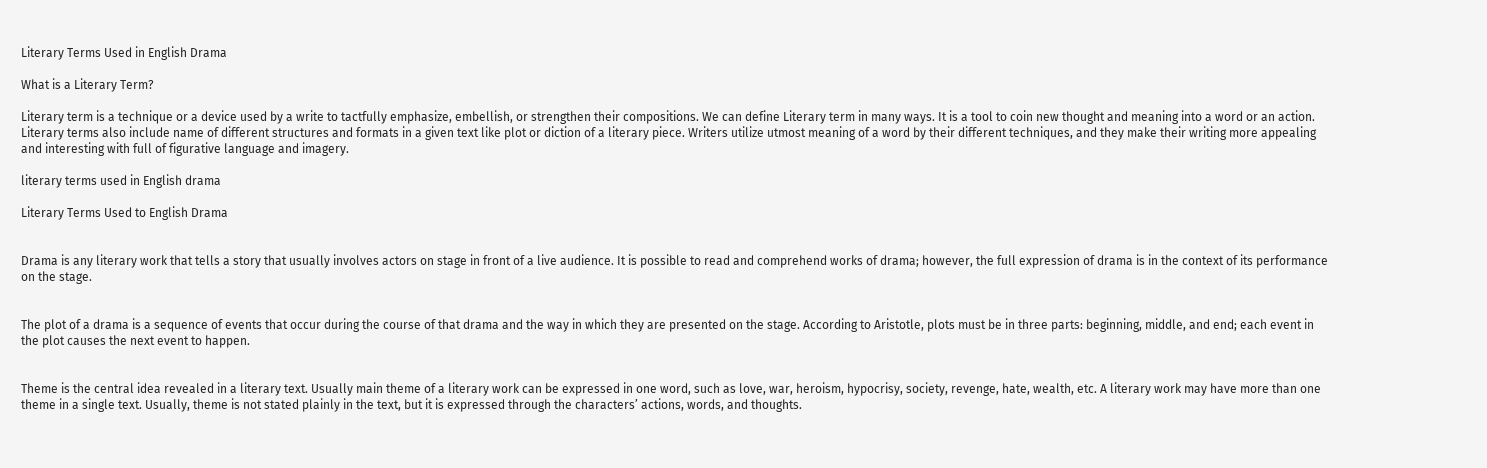Literary Terms Used in English Drama

What is a Literary Term?

Literary term is a technique or a device used by a write to tactfully emphasize, embellish, or strengthen their compositions. We can define Literary term in many ways. It is a tool to coin new thought and meaning into a word or an action. Literary terms also include name of different structures and formats in a given text like plot or diction of a literary piece. Writers utilize utmost meaning of a word by their different techniques, and they make their writing more appealing and interesting with full of figurative language and imagery.

literary terms used in English drama

Literary Terms Used to English Drama


Drama is any literary work that tells a story that usually involves actors on stage in front of a live audience. It is possible to read and comprehend works of drama; however, the full expression of drama is in the context of its performance on the stage.


The plot of a drama is a sequence of events that occur during the course of that drama and the way in which they are presented on the stage. According to Aristotle, plots must be in three parts: beginning, middle, and end; each event in the plot causes the next event to happen.


Theme is the central idea revealed in a literary text. Usually main theme of a literary work can be expressed in one word, such as love, war, heroism, hypocrisy, society, revenge, hate, wealth, etc. A literary work may have more than one theme in a single text. Usually, theme is not stated plainly in the text, but it is expressed through the characters’ actions, words, and thoughts.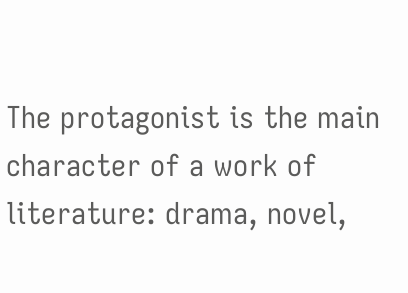The protagonist is the main character of a work of literature: drama, novel,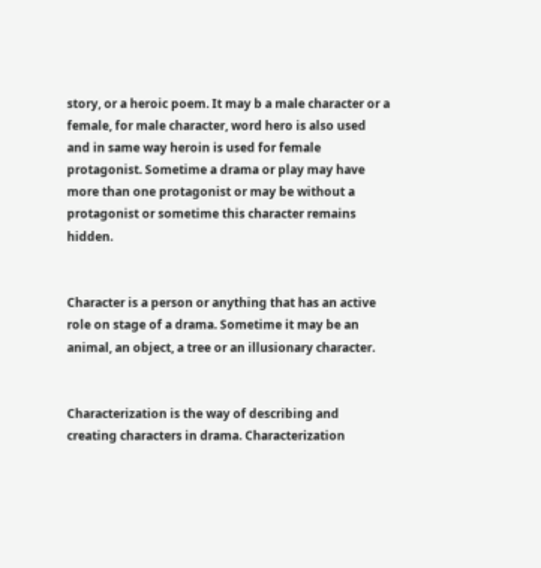story, or a heroic poem. It may b a male character or a female, for male character, word hero is also used and in same way heroin is used for female protagonist. Sometime a drama or play may have more than one protagonist or may be without a protagonist or sometime this character remains hidden.


Character is a person or anything that has an active role on stage of a drama. Sometime it may be an animal, an object, a tree or an illusionary character.


Characterization is the way of describing and creating characters in drama. Characterization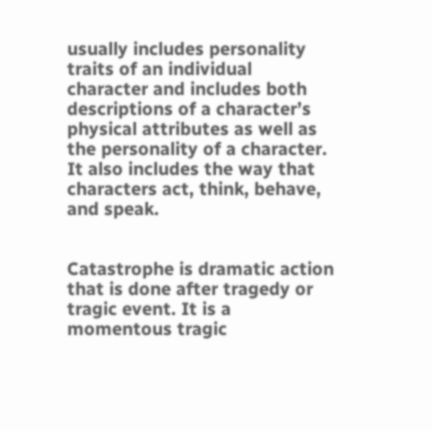usually includes personality traits of an individual character and includes both descriptions of a character’s physical attributes as well as the personality of a character. It also includes the way that characters act, think, behave, and speak.


Catastrophe is dramatic action that is done after tragedy or tragic event. It is a momentous tragic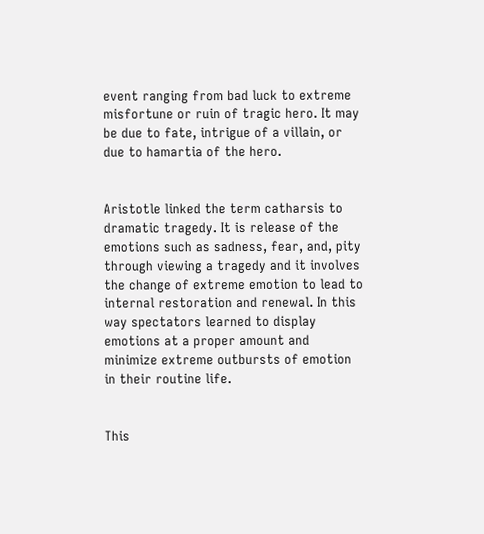event ranging from bad luck to extreme misfortune or ruin of tragic hero. It may be due to fate, intrigue of a villain, or due to hamartia of the hero.


Aristotle linked the term catharsis to dramatic tragedy. It is release of the emotions such as sadness, fear, and, pity through viewing a tragedy and it involves the change of extreme emotion to lead to internal restoration and renewal. In this way spectators learned to display emotions at a proper amount and minimize extreme outbursts of emotion in their routine life.


This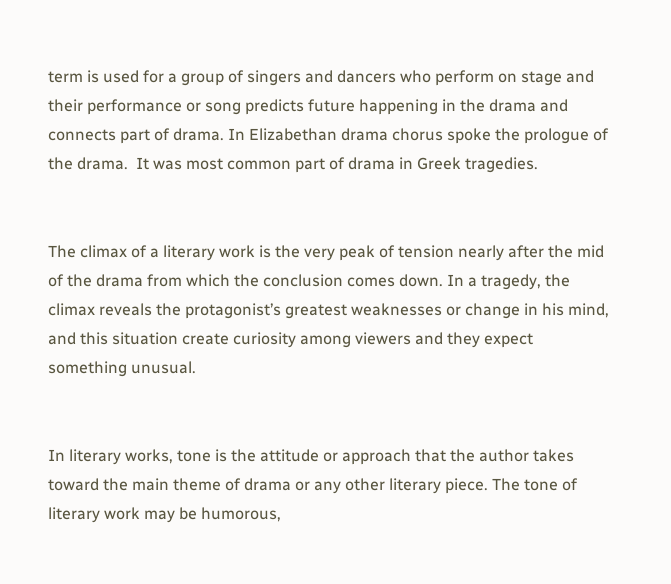term is used for a group of singers and dancers who perform on stage and their performance or song predicts future happening in the drama and connects part of drama. In Elizabethan drama chorus spoke the prologue of the drama.  It was most common part of drama in Greek tragedies.


The climax of a literary work is the very peak of tension nearly after the mid of the drama from which the conclusion comes down. In a tragedy, the climax reveals the protagonist’s greatest weaknesses or change in his mind, and this situation create curiosity among viewers and they expect something unusual.


In literary works, tone is the attitude or approach that the author takes toward the main theme of drama or any other literary piece. The tone of literary work may be humorous,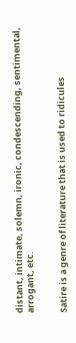distant, intimate, solemn, ironic, condescending, sentimental, arrogant, etc.


Satire is a genre of literature that is used to ridicules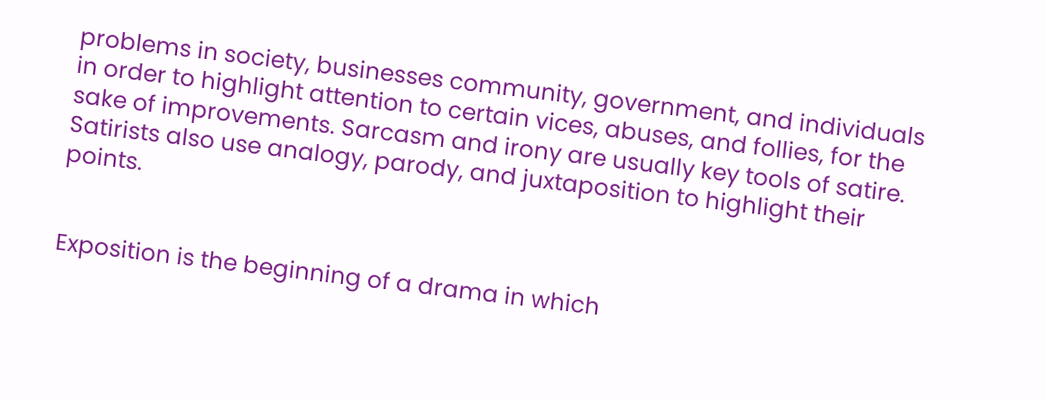problems in society, businesses community, government, and individuals in order to highlight attention to certain vices, abuses, and follies, for the sake of improvements. Sarcasm and irony are usually key tools of satire. Satirists also use analogy, parody, and juxtaposition to highlight their points.


Exposition is the beginning of a drama in which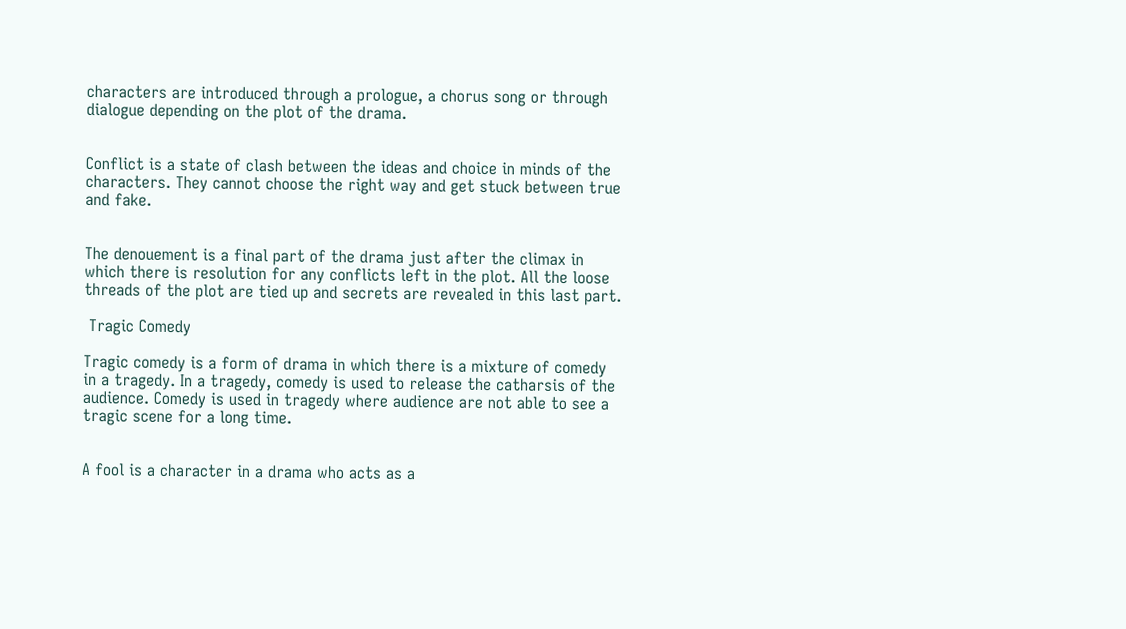characters are introduced through a prologue, a chorus song or through dialogue depending on the plot of the drama.


Conflict is a state of clash between the ideas and choice in minds of the characters. They cannot choose the right way and get stuck between true and fake.


The denouement is a final part of the drama just after the climax in which there is resolution for any conflicts left in the plot. All the loose threads of the plot are tied up and secrets are revealed in this last part.

 Tragic Comedy

Tragic comedy is a form of drama in which there is a mixture of comedy in a tragedy. In a tragedy, comedy is used to release the catharsis of the audience. Comedy is used in tragedy where audience are not able to see a tragic scene for a long time.


A fool is a character in a drama who acts as a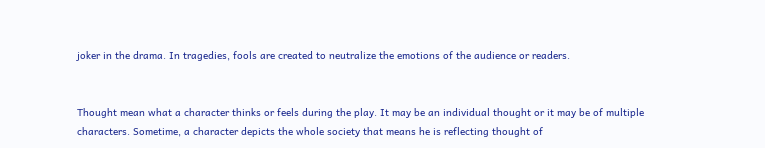joker in the drama. In tragedies, fools are created to neutralize the emotions of the audience or readers.


Thought mean what a character thinks or feels during the play. It may be an individual thought or it may be of multiple characters. Sometime, a character depicts the whole society that means he is reflecting thought of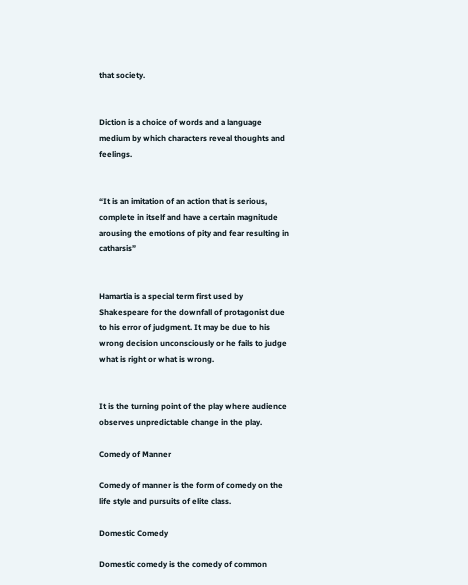that society.


Diction is a choice of words and a language medium by which characters reveal thoughts and feelings.


“It is an imitation of an action that is serious, complete in itself and have a certain magnitude arousing the emotions of pity and fear resulting in catharsis”


Hamartia is a special term first used by Shakespeare for the downfall of protagonist due to his error of judgment. It may be due to his wrong decision unconsciously or he fails to judge what is right or what is wrong.


It is the turning point of the play where audience observes unpredictable change in the play.

Comedy of Manner

Comedy of manner is the form of comedy on the life style and pursuits of elite class.

Domestic Comedy

Domestic comedy is the comedy of common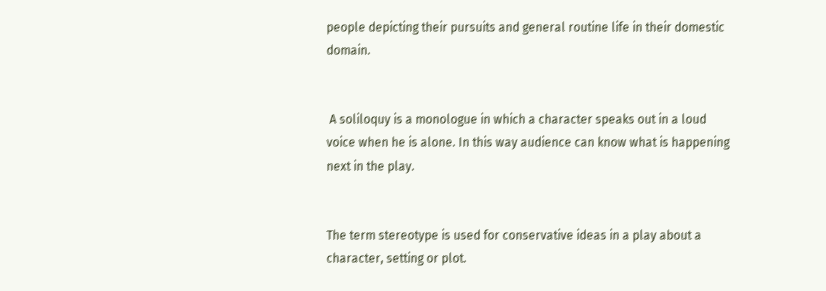people depicting their pursuits and general routine life in their domestic domain.


 A soliloquy is a monologue in which a character speaks out in a loud voice when he is alone. In this way audience can know what is happening next in the play.


The term stereotype is used for conservative ideas in a play about a character, setting or plot.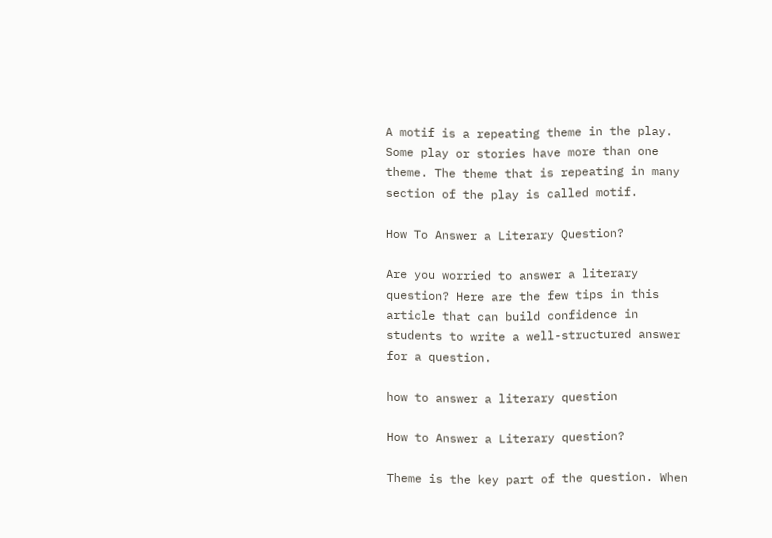A motif is a repeating theme in the play. Some play or stories have more than one theme. The theme that is repeating in many section of the play is called motif.

How To Answer a Literary Question?

Are you worried to answer a literary question? Here are the few tips in this article that can build confidence in students to write a well-structured answer for a question.

how to answer a literary question

How to Answer a Literary question?

Theme is the key part of the question. When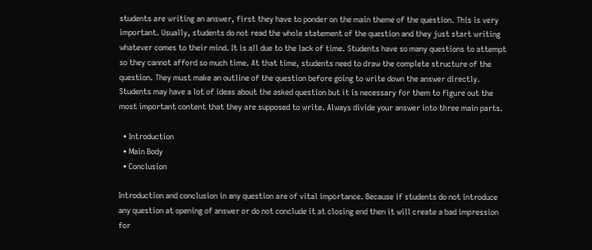students are writing an answer, first they have to ponder on the main theme of the question. This is very important. Usually, students do not read the whole statement of the question and they just start writing whatever comes to their mind. It is all due to the lack of time. Students have so many questions to attempt so they cannot afford so much time. At that time, students need to draw the complete structure of the question. They must make an outline of the question before going to write down the answer directly. Students may have a lot of ideas about the asked question but it is necessary for them to figure out the most important content that they are supposed to write. Always divide your answer into three main parts.

  • Introduction
  • Main Body
  • Conclusion

Introduction and conclusion in any question are of vital importance. Because if students do not introduce any question at opening of answer or do not conclude it at closing end then it will create a bad impression for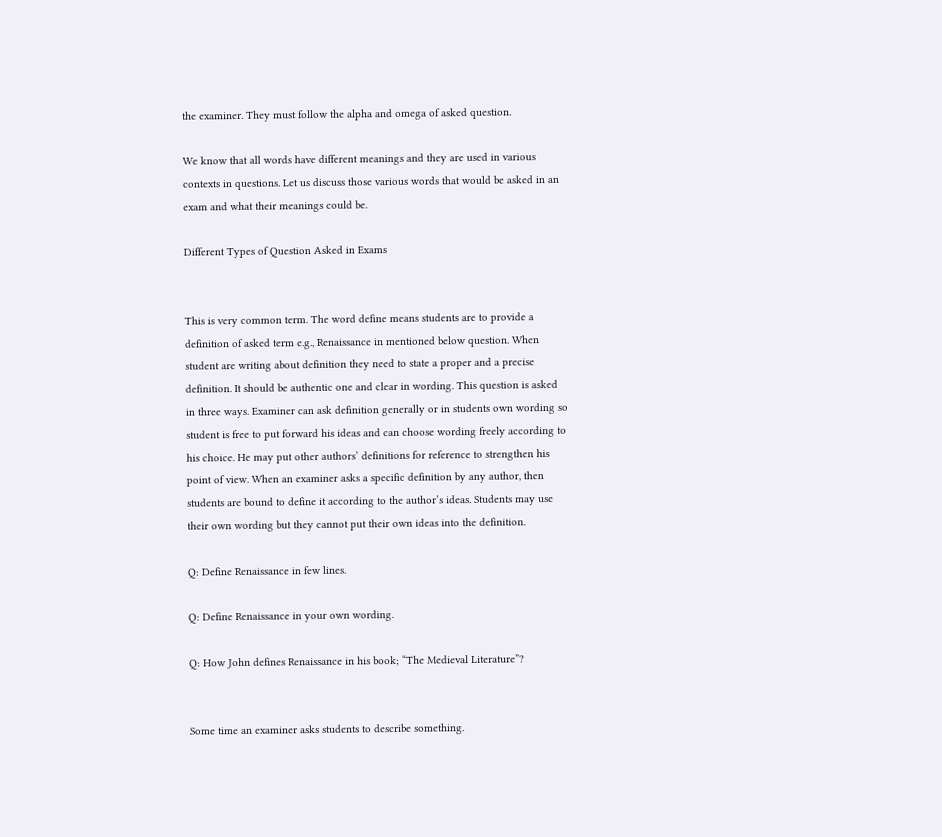the examiner. They must follow the alpha and omega of asked question.

We know that all words have different meanings and they are used in various contexts in questions. Let us discuss those various words that would be asked in an exam and what their meanings could be.

Different Types of Question Asked in Exams


This is very common term. The word define means students are to provide a definition of asked term e.g., Renaissance in mentioned below question. When student are writing about definition they need to state a proper and a precise definition. It should be authentic one and clear in wording. This question is asked in three ways. Examiner can ask definition generally or in students own wording so student is free to put forward his ideas and can choose wording freely according to his choice. He may put other authors’ definitions for reference to strengthen his point of view. When an examiner asks a specific definition by any author, then students are bound to define it according to the author’s ideas. Students may use their own wording but they cannot put their own ideas into the definition.

Q: Define Renaissance in few lines.

Q: Define Renaissance in your own wording.

Q: How John defines Renaissance in his book; “The Medieval Literature”?


Some time an examiner asks students to describe something.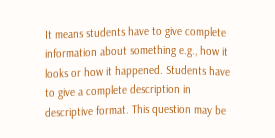It means students have to give complete information about something e.g., how it looks or how it happened. Students have to give a complete description in descriptive format. This question may be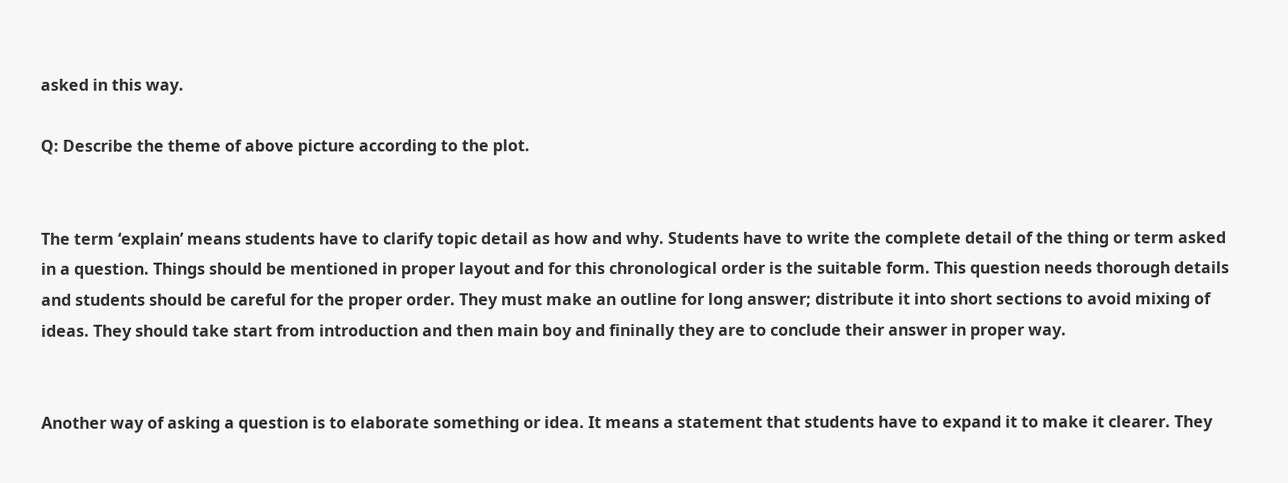asked in this way.

Q: Describe the theme of above picture according to the plot.


The term ‘explain’ means students have to clarify topic detail as how and why. Students have to write the complete detail of the thing or term asked in a question. Things should be mentioned in proper layout and for this chronological order is the suitable form. This question needs thorough details and students should be careful for the proper order. They must make an outline for long answer; distribute it into short sections to avoid mixing of ideas. They should take start from introduction and then main boy and fininally they are to conclude their answer in proper way.


Another way of asking a question is to elaborate something or idea. It means a statement that students have to expand it to make it clearer. They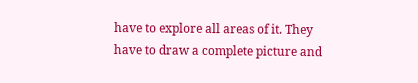have to explore all areas of it. They have to draw a complete picture and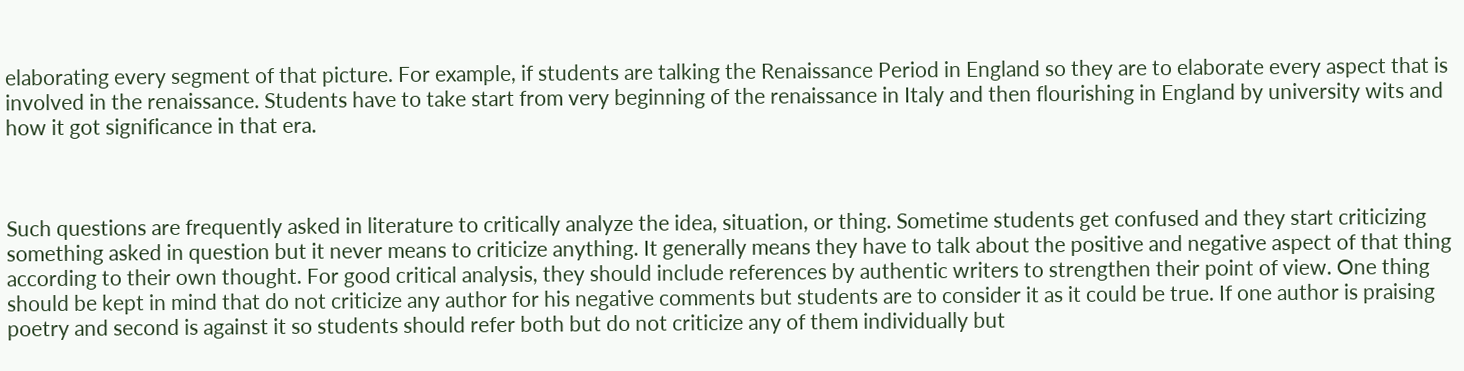elaborating every segment of that picture. For example, if students are talking the Renaissance Period in England so they are to elaborate every aspect that is involved in the renaissance. Students have to take start from very beginning of the renaissance in Italy and then flourishing in England by university wits and how it got significance in that era.



Such questions are frequently asked in literature to critically analyze the idea, situation, or thing. Sometime students get confused and they start criticizing something asked in question but it never means to criticize anything. It generally means they have to talk about the positive and negative aspect of that thing according to their own thought. For good critical analysis, they should include references by authentic writers to strengthen their point of view. One thing should be kept in mind that do not criticize any author for his negative comments but students are to consider it as it could be true. If one author is praising poetry and second is against it so students should refer both but do not criticize any of them individually but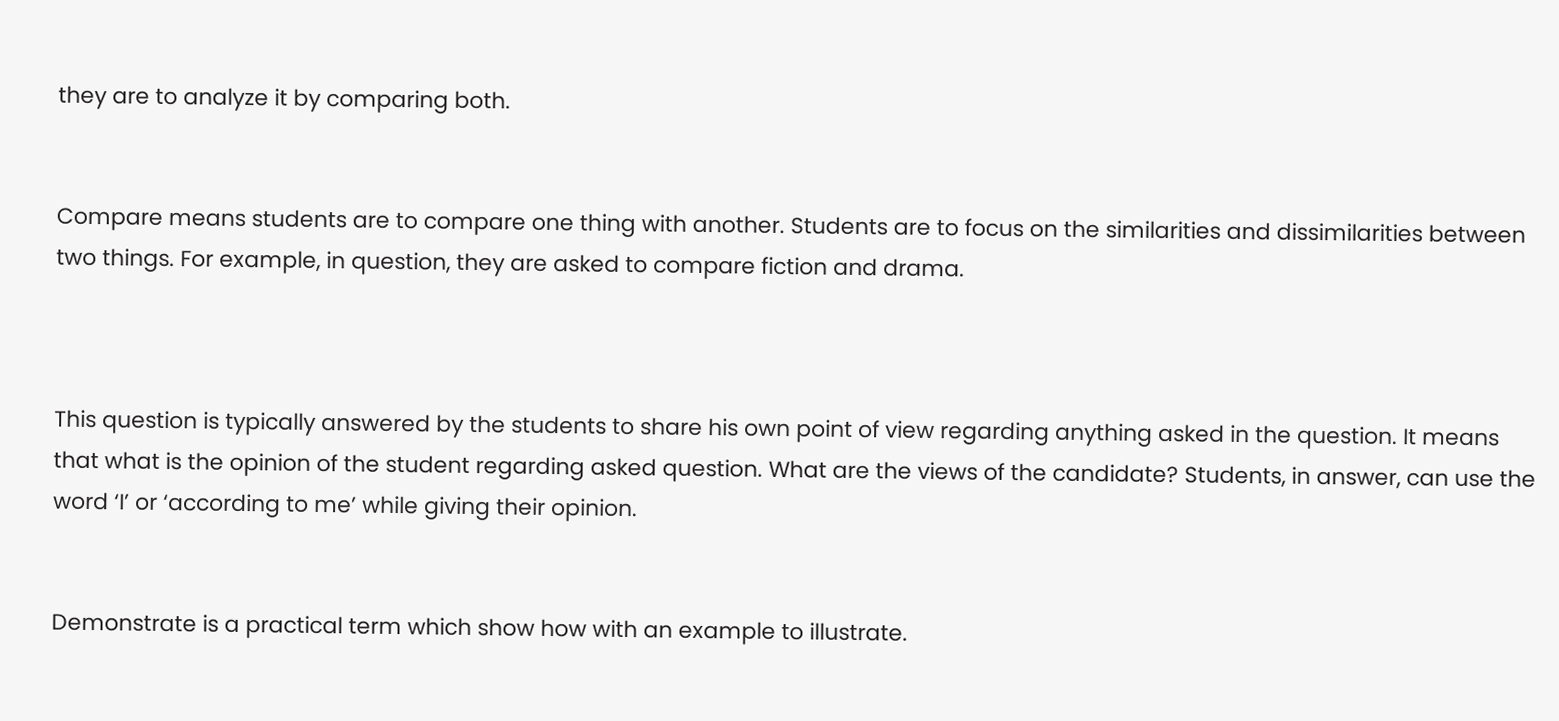they are to analyze it by comparing both.


Compare means students are to compare one thing with another. Students are to focus on the similarities and dissimilarities between two things. For example, in question, they are asked to compare fiction and drama.



This question is typically answered by the students to share his own point of view regarding anything asked in the question. It means that what is the opinion of the student regarding asked question. What are the views of the candidate? Students, in answer, can use the word ‘I’ or ‘according to me’ while giving their opinion.


Demonstrate is a practical term which show how with an example to illustrate.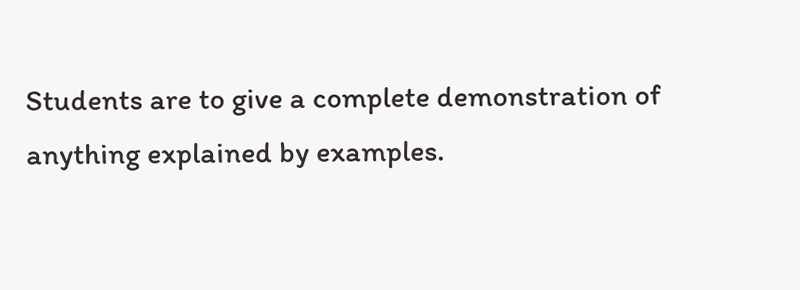Students are to give a complete demonstration of anything explained by examples.